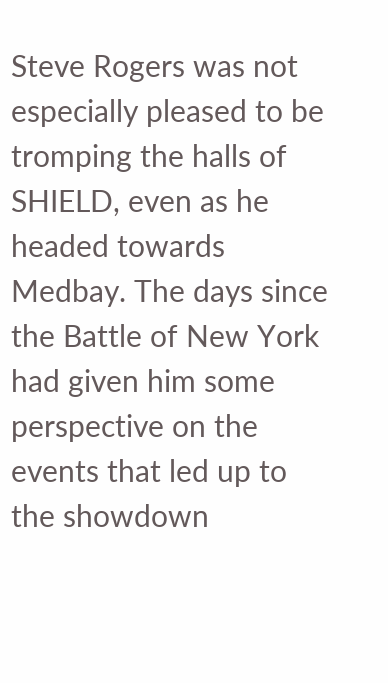Steve Rogers was not especially pleased to be tromping the halls of SHIELD, even as he headed towards Medbay. The days since the Battle of New York had given him some perspective on the events that led up to the showdown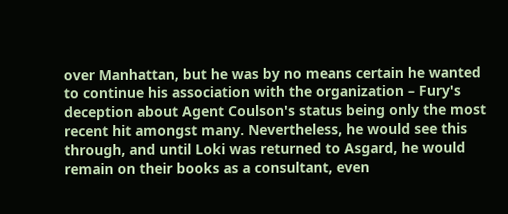over Manhattan, but he was by no means certain he wanted to continue his association with the organization – Fury's deception about Agent Coulson's status being only the most recent hit amongst many. Nevertheless, he would see this through, and until Loki was returned to Asgard, he would remain on their books as a consultant, even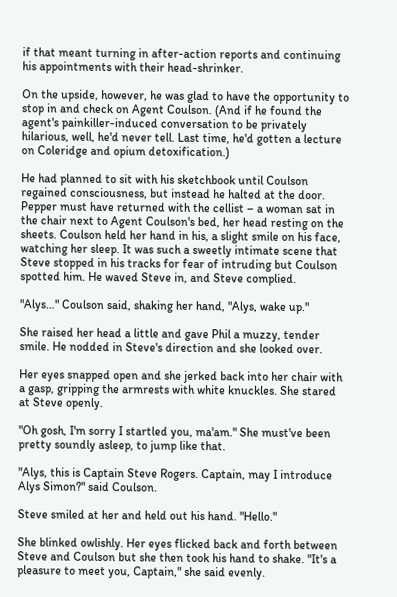if that meant turning in after-action reports and continuing his appointments with their head-shrinker.

On the upside, however, he was glad to have the opportunity to stop in and check on Agent Coulson. (And if he found the agent's painkiller-induced conversation to be privately hilarious, well, he'd never tell. Last time, he'd gotten a lecture on Coleridge and opium detoxification.)

He had planned to sit with his sketchbook until Coulson regained consciousness, but instead he halted at the door. Pepper must have returned with the cellist – a woman sat in the chair next to Agent Coulson's bed, her head resting on the sheets. Coulson held her hand in his, a slight smile on his face, watching her sleep. It was such a sweetly intimate scene that Steve stopped in his tracks for fear of intruding but Coulson spotted him. He waved Steve in, and Steve complied.

"Alys…" Coulson said, shaking her hand, "Alys, wake up."

She raised her head a little and gave Phil a muzzy, tender smile. He nodded in Steve's direction and she looked over.

Her eyes snapped open and she jerked back into her chair with a gasp, gripping the armrests with white knuckles. She stared at Steve openly.

"Oh gosh, I'm sorry I startled you, ma'am." She must've been pretty soundly asleep, to jump like that.

"Alys, this is Captain Steve Rogers. Captain, may I introduce Alys Simon?" said Coulson.

Steve smiled at her and held out his hand. "Hello."

She blinked owlishly. Her eyes flicked back and forth between Steve and Coulson but she then took his hand to shake. "It's a pleasure to meet you, Captain," she said evenly.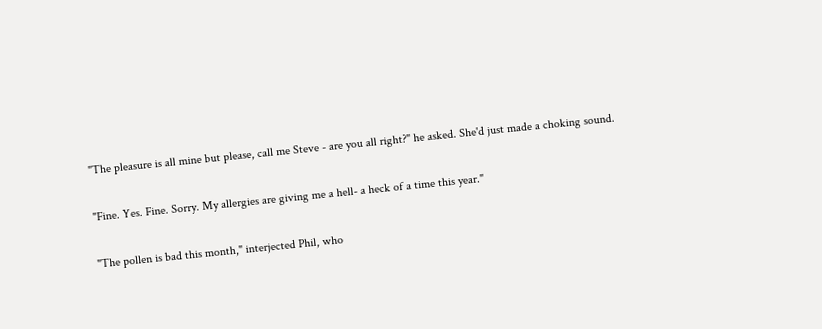"The pleasure is all mine but please, call me Steve - are you all right?" he asked. She'd just made a choking sound.

"Fine. Yes. Fine. Sorry. My allergies are giving me a hell- a heck of a time this year."

"The pollen is bad this month," interjected Phil, who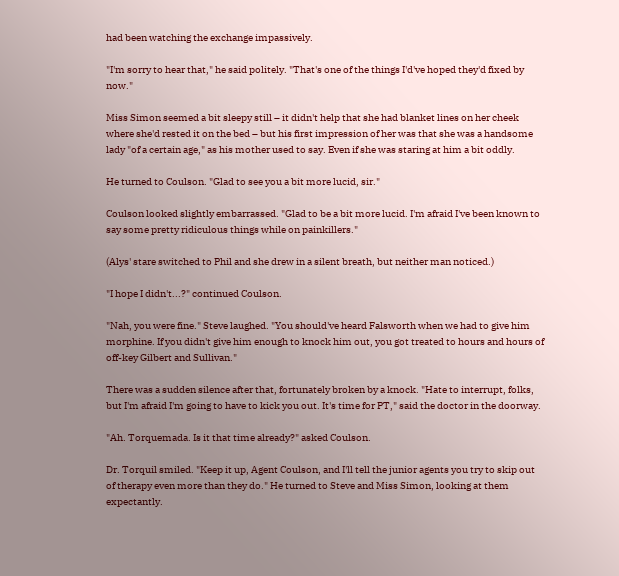had been watching the exchange impassively.

"I'm sorry to hear that," he said politely. "That's one of the things I'd've hoped they'd fixed by now."

Miss Simon seemed a bit sleepy still – it didn't help that she had blanket lines on her cheek where she'd rested it on the bed – but his first impression of her was that she was a handsome lady "of a certain age," as his mother used to say. Even if she was staring at him a bit oddly.

He turned to Coulson. "Glad to see you a bit more lucid, sir."

Coulson looked slightly embarrassed. "Glad to be a bit more lucid. I'm afraid I've been known to say some pretty ridiculous things while on painkillers."

(Alys' stare switched to Phil and she drew in a silent breath, but neither man noticed.)

"I hope I didn't...?" continued Coulson.

"Nah, you were fine." Steve laughed. "You should've heard Falsworth when we had to give him morphine. If you didn't give him enough to knock him out, you got treated to hours and hours of off-key Gilbert and Sullivan."

There was a sudden silence after that, fortunately broken by a knock. "Hate to interrupt, folks, but I'm afraid I'm going to have to kick you out. It's time for PT," said the doctor in the doorway.

"Ah. Torquemada. Is it that time already?" asked Coulson.

Dr. Torquil smiled. "Keep it up, Agent Coulson, and I'll tell the junior agents you try to skip out of therapy even more than they do." He turned to Steve and Miss Simon, looking at them expectantly.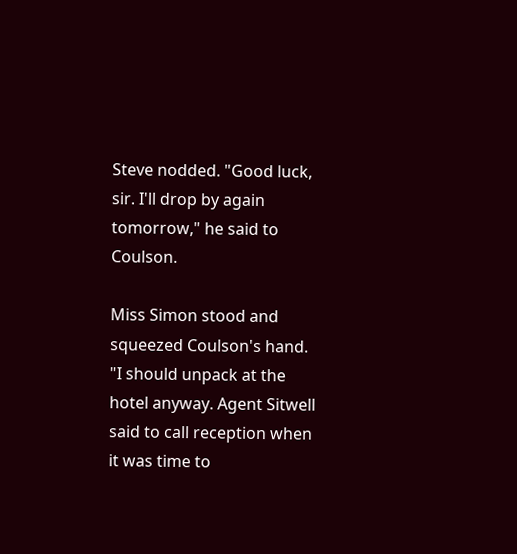Steve nodded. "Good luck, sir. I'll drop by again tomorrow," he said to Coulson.

Miss Simon stood and squeezed Coulson's hand. "I should unpack at the hotel anyway. Agent Sitwell said to call reception when it was time to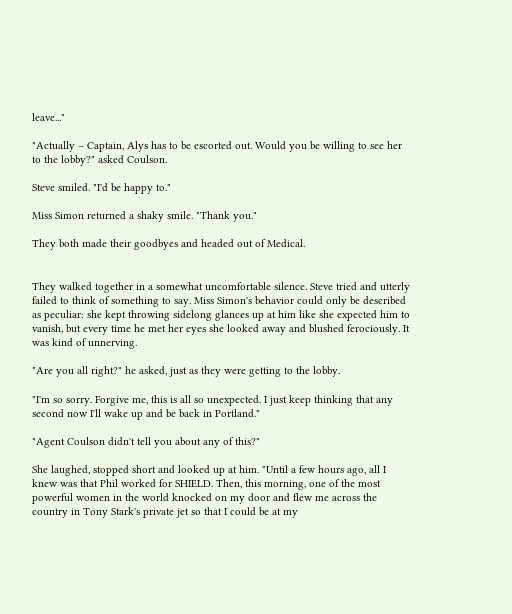leave..."

"Actually – Captain, Alys has to be escorted out. Would you be willing to see her to the lobby?" asked Coulson.

Steve smiled. "I'd be happy to."

Miss Simon returned a shaky smile. "Thank you."

They both made their goodbyes and headed out of Medical.


They walked together in a somewhat uncomfortable silence. Steve tried and utterly failed to think of something to say. Miss Simon's behavior could only be described as peculiar: she kept throwing sidelong glances up at him like she expected him to vanish, but every time he met her eyes she looked away and blushed ferociously. It was kind of unnerving.

"Are you all right?" he asked, just as they were getting to the lobby.

"I'm so sorry. Forgive me, this is all so unexpected. I just keep thinking that any second now I'll wake up and be back in Portland."

"Agent Coulson didn't tell you about any of this?"

She laughed, stopped short and looked up at him. "Until a few hours ago, all I knew was that Phil worked for SHIELD. Then, this morning, one of the most powerful women in the world knocked on my door and flew me across the country in Tony Stark's private jet so that I could be at my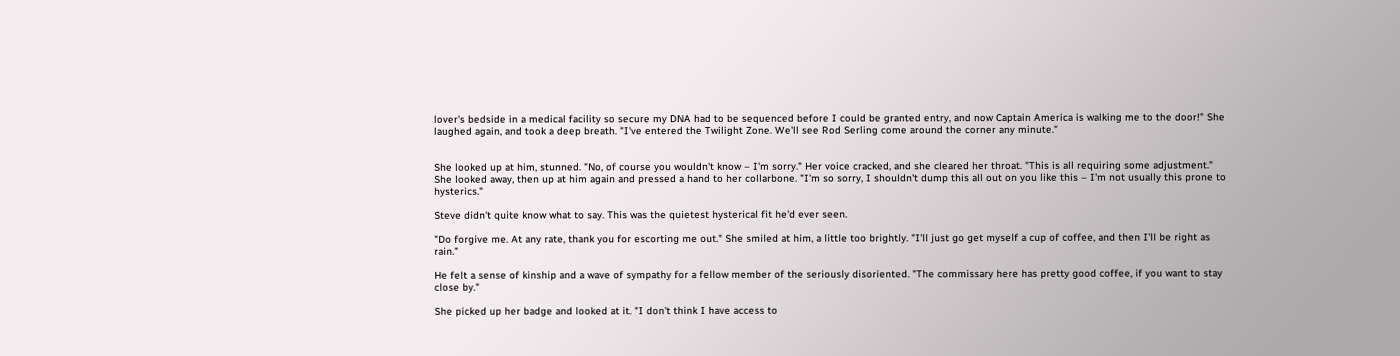lover's bedside in a medical facility so secure my DNA had to be sequenced before I could be granted entry, and now Captain America is walking me to the door!" She laughed again, and took a deep breath. "I've entered the Twilight Zone. We'll see Rod Serling come around the corner any minute."


She looked up at him, stunned. "No, of course you wouldn't know – I'm sorry." Her voice cracked, and she cleared her throat. "This is all requiring some adjustment." She looked away, then up at him again and pressed a hand to her collarbone. "I'm so sorry, I shouldn't dump this all out on you like this – I'm not usually this prone to hysterics."

Steve didn't quite know what to say. This was the quietest hysterical fit he'd ever seen.

"Do forgive me. At any rate, thank you for escorting me out." She smiled at him, a little too brightly. "I'll just go get myself a cup of coffee, and then I'll be right as rain."

He felt a sense of kinship and a wave of sympathy for a fellow member of the seriously disoriented. "The commissary here has pretty good coffee, if you want to stay close by."

She picked up her badge and looked at it. "I don't think I have access to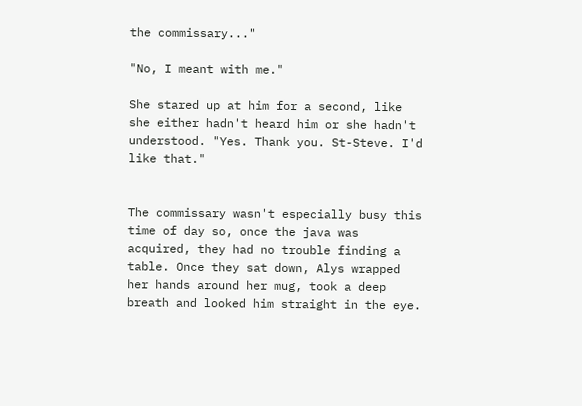the commissary..."

"No, I meant with me."

She stared up at him for a second, like she either hadn't heard him or she hadn't understood. "Yes. Thank you. St-Steve. I'd like that."


The commissary wasn't especially busy this time of day so, once the java was acquired, they had no trouble finding a table. Once they sat down, Alys wrapped her hands around her mug, took a deep breath and looked him straight in the eye.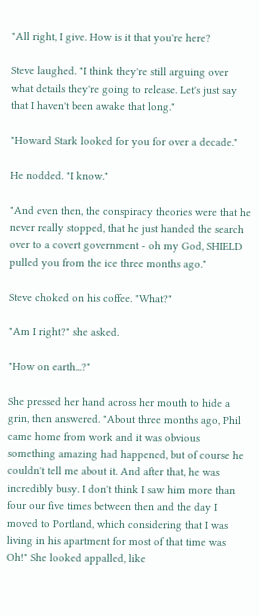"All right, I give. How is it that you're here?

Steve laughed. "I think they're still arguing over what details they're going to release. Let's just say that I haven't been awake that long."

"Howard Stark looked for you for over a decade."

He nodded. "I know."

"And even then, the conspiracy theories were that he never really stopped, that he just handed the search over to a covert government - oh my God, SHIELD pulled you from the ice three months ago."

Steve choked on his coffee. "What?"

"Am I right?" she asked.

"How on earth...?"

She pressed her hand across her mouth to hide a grin, then answered. "About three months ago, Phil came home from work and it was obvious something amazing had happened, but of course he couldn't tell me about it. And after that, he was incredibly busy. I don't think I saw him more than four our five times between then and the day I moved to Portland, which considering that I was living in his apartment for most of that time was Oh!" She looked appalled, like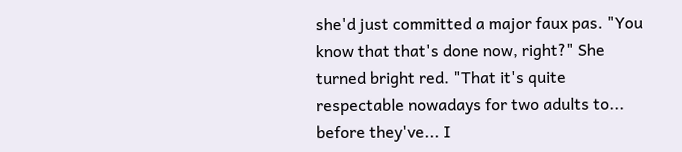she'd just committed a major faux pas. "You know that that's done now, right?" She turned bright red. "That it's quite respectable nowadays for two adults to... before they've... I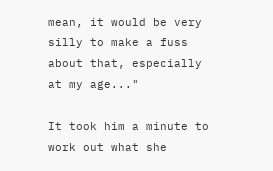mean, it would be very silly to make a fuss about that, especially at my age..."

It took him a minute to work out what she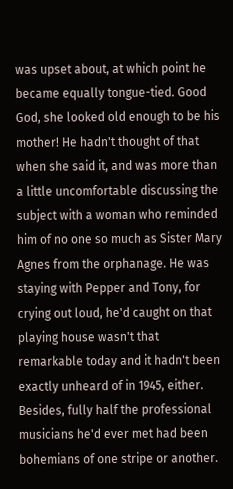was upset about, at which point he became equally tongue-tied. Good God, she looked old enough to be his mother! He hadn't thought of that when she said it, and was more than a little uncomfortable discussing the subject with a woman who reminded him of no one so much as Sister Mary Agnes from the orphanage. He was staying with Pepper and Tony, for crying out loud, he'd caught on that playing house wasn't that remarkable today and it hadn't been exactly unheard of in 1945, either. Besides, fully half the professional musicians he'd ever met had been bohemians of one stripe or another.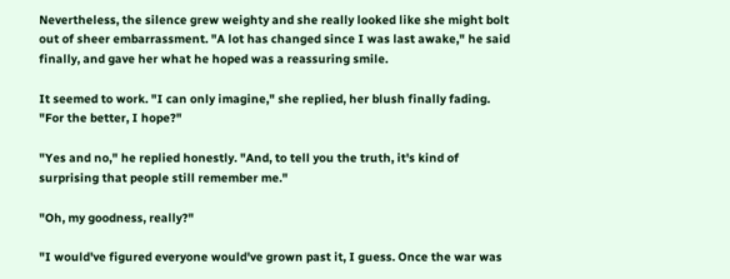Nevertheless, the silence grew weighty and she really looked like she might bolt out of sheer embarrassment. "A lot has changed since I was last awake," he said finally, and gave her what he hoped was a reassuring smile.

It seemed to work. "I can only imagine," she replied, her blush finally fading. "For the better, I hope?"

"Yes and no," he replied honestly. "And, to tell you the truth, it's kind of surprising that people still remember me."

"Oh, my goodness, really?"

"I would've figured everyone would've grown past it, I guess. Once the war was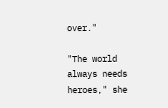over."

"The world always needs heroes," she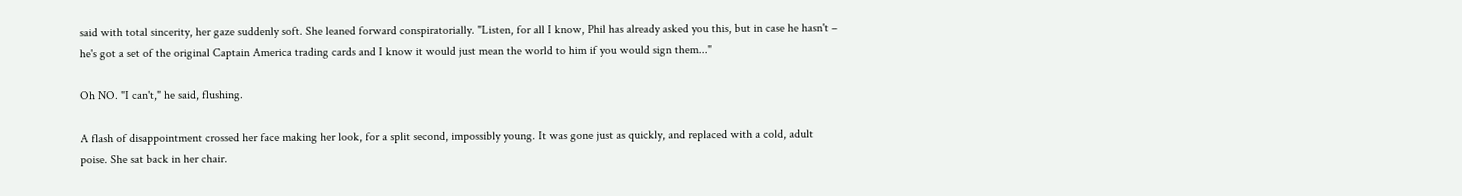said with total sincerity, her gaze suddenly soft. She leaned forward conspiratorially. "Listen, for all I know, Phil has already asked you this, but in case he hasn't – he's got a set of the original Captain America trading cards and I know it would just mean the world to him if you would sign them..."

Oh NO. "I can't," he said, flushing.

A flash of disappointment crossed her face making her look, for a split second, impossibly young. It was gone just as quickly, and replaced with a cold, adult poise. She sat back in her chair.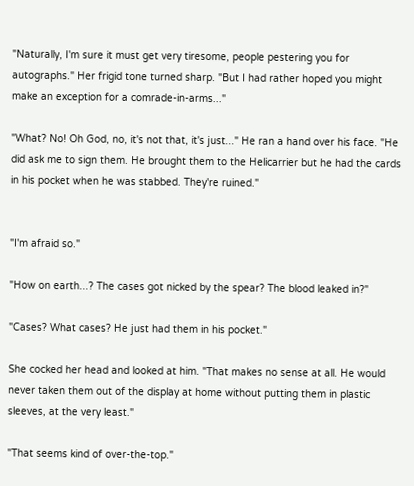"Naturally, I'm sure it must get very tiresome, people pestering you for autographs." Her frigid tone turned sharp. "But I had rather hoped you might make an exception for a comrade-in-arms..."

"What? No! Oh God, no, it's not that, it's just..." He ran a hand over his face. "He did ask me to sign them. He brought them to the Helicarrier but he had the cards in his pocket when he was stabbed. They're ruined."


"I'm afraid so."

"How on earth...? The cases got nicked by the spear? The blood leaked in?"

"Cases? What cases? He just had them in his pocket."

She cocked her head and looked at him. "That makes no sense at all. He would never taken them out of the display at home without putting them in plastic sleeves, at the very least."

"That seems kind of over-the-top."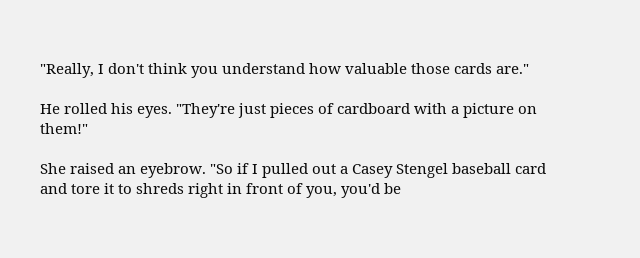"Really, I don't think you understand how valuable those cards are."

He rolled his eyes. "They're just pieces of cardboard with a picture on them!"

She raised an eyebrow. "So if I pulled out a Casey Stengel baseball card and tore it to shreds right in front of you, you'd be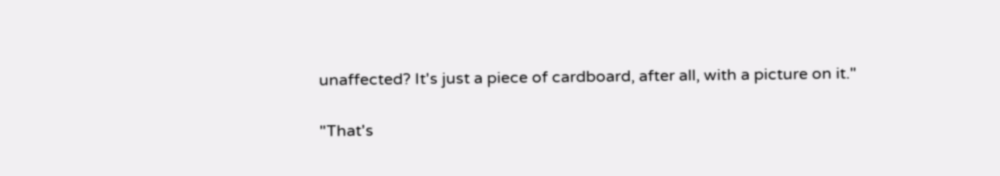unaffected? It's just a piece of cardboard, after all, with a picture on it."

"That's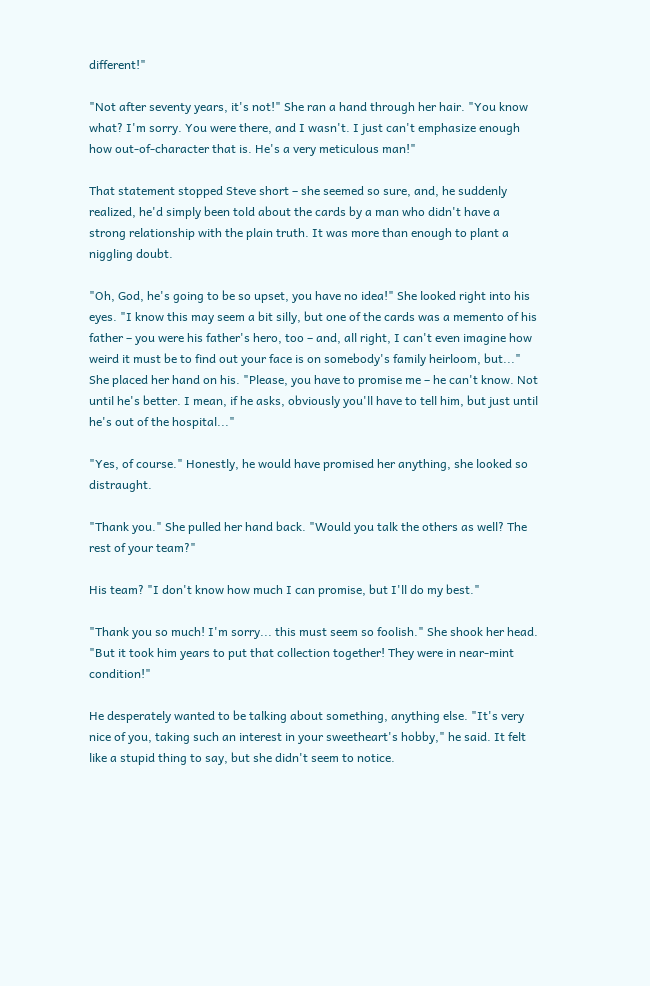different!"

"Not after seventy years, it's not!" She ran a hand through her hair. "You know what? I'm sorry. You were there, and I wasn't. I just can't emphasize enough how out-of-character that is. He's a very meticulous man!"

That statement stopped Steve short – she seemed so sure, and, he suddenly realized, he'd simply been told about the cards by a man who didn't have a strong relationship with the plain truth. It was more than enough to plant a niggling doubt.

"Oh, God, he's going to be so upset, you have no idea!" She looked right into his eyes. "I know this may seem a bit silly, but one of the cards was a memento of his father – you were his father's hero, too – and, all right, I can't even imagine how weird it must be to find out your face is on somebody's family heirloom, but..." She placed her hand on his. "Please, you have to promise me – he can't know. Not until he's better. I mean, if he asks, obviously you'll have to tell him, but just until he's out of the hospital..."

"Yes, of course." Honestly, he would have promised her anything, she looked so distraught.

"Thank you." She pulled her hand back. "Would you talk the others as well? The rest of your team?"

His team? "I don't know how much I can promise, but I'll do my best."

"Thank you so much! I'm sorry... this must seem so foolish." She shook her head. "But it took him years to put that collection together! They were in near-mint condition!"

He desperately wanted to be talking about something, anything else. "It's very nice of you, taking such an interest in your sweetheart's hobby," he said. It felt like a stupid thing to say, but she didn't seem to notice.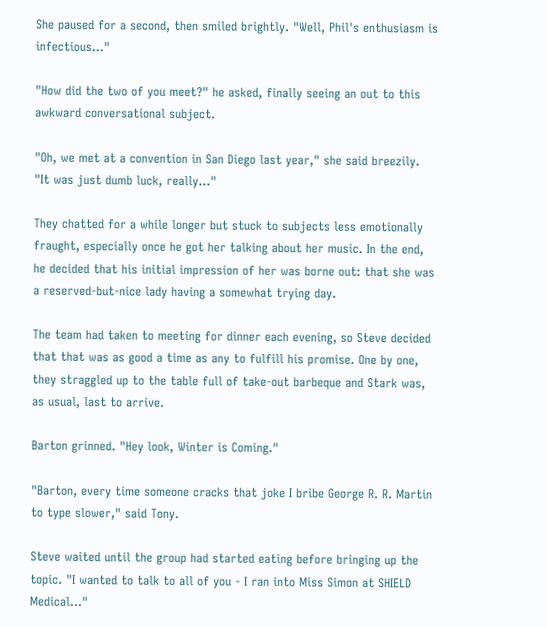She paused for a second, then smiled brightly. "Well, Phil's enthusiasm is infectious..."

"How did the two of you meet?" he asked, finally seeing an out to this awkward conversational subject.

"Oh, we met at a convention in San Diego last year," she said breezily. "It was just dumb luck, really..."

They chatted for a while longer but stuck to subjects less emotionally fraught, especially once he got her talking about her music. In the end, he decided that his initial impression of her was borne out: that she was a reserved-but-nice lady having a somewhat trying day.

The team had taken to meeting for dinner each evening, so Steve decided that that was as good a time as any to fulfill his promise. One by one, they straggled up to the table full of take-out barbeque and Stark was, as usual, last to arrive.

Barton grinned. "Hey look, Winter is Coming."

"Barton, every time someone cracks that joke I bribe George R. R. Martin to type slower," said Tony.

Steve waited until the group had started eating before bringing up the topic. "I wanted to talk to all of you - I ran into Miss Simon at SHIELD Medical..."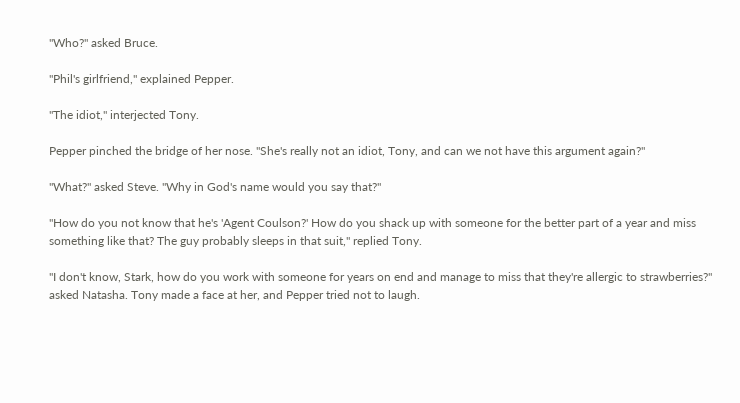"Who?" asked Bruce.

"Phil's girlfriend," explained Pepper.

"The idiot," interjected Tony.

Pepper pinched the bridge of her nose. "She's really not an idiot, Tony, and can we not have this argument again?"

"What?" asked Steve. "Why in God's name would you say that?"

"How do you not know that he's 'Agent Coulson?' How do you shack up with someone for the better part of a year and miss something like that? The guy probably sleeps in that suit," replied Tony.

"I don't know, Stark, how do you work with someone for years on end and manage to miss that they're allergic to strawberries?" asked Natasha. Tony made a face at her, and Pepper tried not to laugh.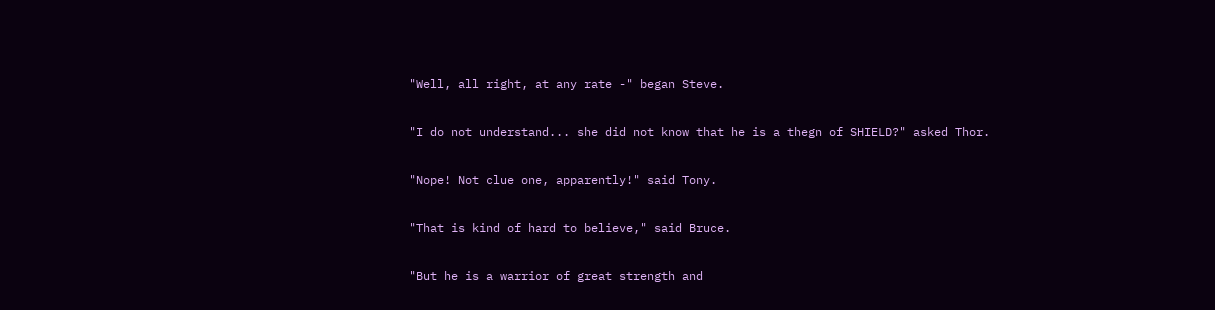"Well, all right, at any rate -" began Steve.

"I do not understand... she did not know that he is a thegn of SHIELD?" asked Thor.

"Nope! Not clue one, apparently!" said Tony.

"That is kind of hard to believe," said Bruce.

"But he is a warrior of great strength and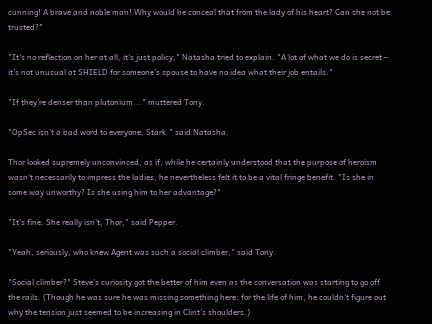cunning! A brave and noble man! Why would he conceal that from the lady of his heart? Can she not be trusted?"

"It's no reflection on her at all, it's just policy," Natasha tried to explain. "A lot of what we do is secret – it's not unusual at SHIELD for someone's spouse to have no idea what their job entails."

"If they're denser than plutonium..." muttered Tony.

"OpSec isn't a bad word to everyone, Stark." said Natasha.

Thor looked supremely unconvinced, as if, while he certainly understood that the purpose of heroism wasn't necessarily to impress the ladies, he nevertheless felt it to be a vital fringe benefit. "Is she in some way unworthy? Is she using him to her advantage?"

"It's fine. She really isn't, Thor," said Pepper.

"Yeah, seriously, who knew Agent was such a social climber," said Tony.

"Social climber?" Steve's curiosity got the better of him even as the conversation was starting to go off the rails. (Though he was sure he was missing something here: for the life of him, he couldn't figure out why the tension just seemed to be increasing in Clint's shoulders.)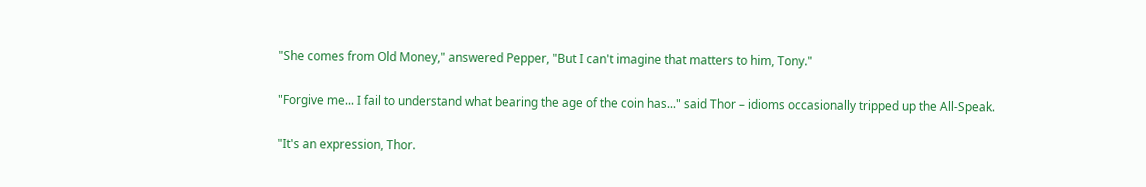"She comes from Old Money," answered Pepper, "But I can't imagine that matters to him, Tony."

"Forgive me... I fail to understand what bearing the age of the coin has..." said Thor – idioms occasionally tripped up the All-Speak.

"It's an expression, Thor.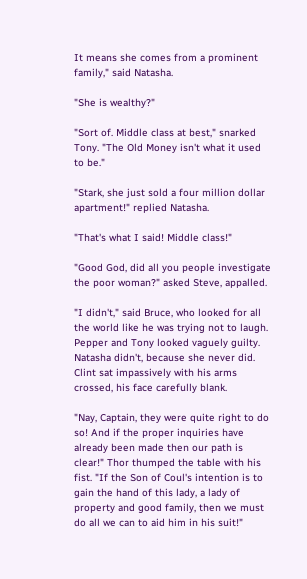It means she comes from a prominent family," said Natasha.

"She is wealthy?"

"Sort of. Middle class at best," snarked Tony. "The Old Money isn't what it used to be."

"Stark, she just sold a four million dollar apartment!" replied Natasha.

"That's what I said! Middle class!"

"Good God, did all you people investigate the poor woman?" asked Steve, appalled.

"I didn't," said Bruce, who looked for all the world like he was trying not to laugh. Pepper and Tony looked vaguely guilty. Natasha didn't, because she never did. Clint sat impassively with his arms crossed, his face carefully blank.

"Nay, Captain, they were quite right to do so! And if the proper inquiries have already been made then our path is clear!" Thor thumped the table with his fist. "If the Son of Coul's intention is to gain the hand of this lady, a lady of property and good family, then we must do all we can to aid him in his suit!"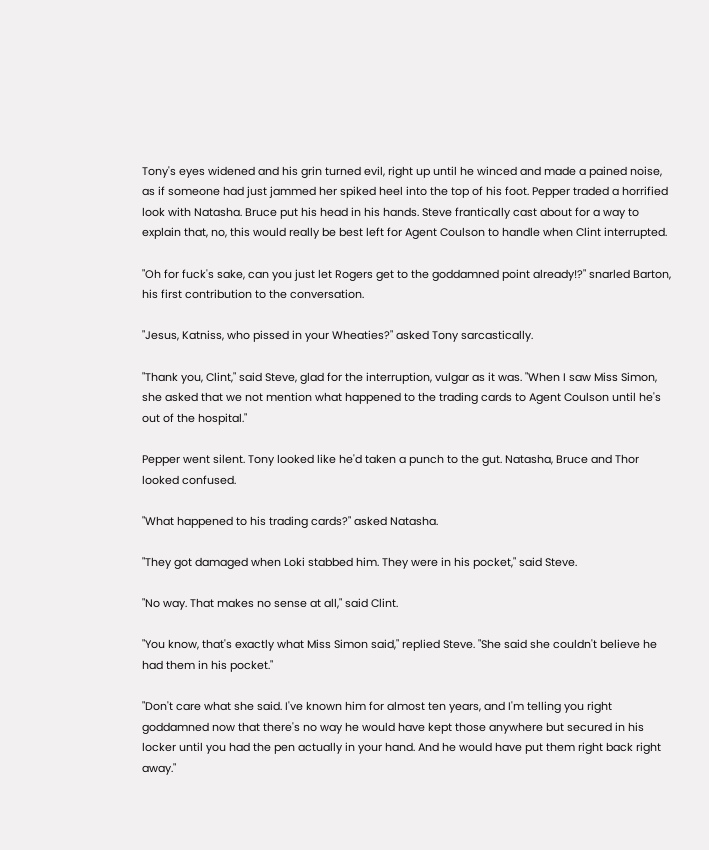Tony's eyes widened and his grin turned evil, right up until he winced and made a pained noise, as if someone had just jammed her spiked heel into the top of his foot. Pepper traded a horrified look with Natasha. Bruce put his head in his hands. Steve frantically cast about for a way to explain that, no, this would really be best left for Agent Coulson to handle when Clint interrupted.

"Oh for fuck's sake, can you just let Rogers get to the goddamned point already!?" snarled Barton, his first contribution to the conversation.

"Jesus, Katniss, who pissed in your Wheaties?" asked Tony sarcastically.

"Thank you, Clint," said Steve, glad for the interruption, vulgar as it was. "When I saw Miss Simon, she asked that we not mention what happened to the trading cards to Agent Coulson until he's out of the hospital."

Pepper went silent. Tony looked like he'd taken a punch to the gut. Natasha, Bruce and Thor looked confused.

"What happened to his trading cards?" asked Natasha.

"They got damaged when Loki stabbed him. They were in his pocket," said Steve.

"No way. That makes no sense at all," said Clint.

"You know, that's exactly what Miss Simon said," replied Steve. "She said she couldn't believe he had them in his pocket."

"Don't care what she said. I've known him for almost ten years, and I'm telling you right goddamned now that there's no way he would have kept those anywhere but secured in his locker until you had the pen actually in your hand. And he would have put them right back right away."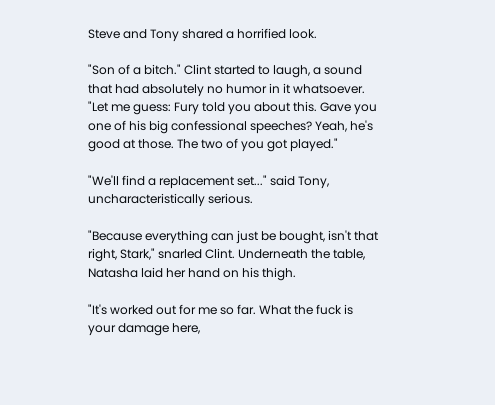Steve and Tony shared a horrified look.

"Son of a bitch." Clint started to laugh, a sound that had absolutely no humor in it whatsoever. "Let me guess: Fury told you about this. Gave you one of his big confessional speeches? Yeah, he's good at those. The two of you got played."

"We'll find a replacement set..." said Tony, uncharacteristically serious.

"Because everything can just be bought, isn't that right, Stark," snarled Clint. Underneath the table, Natasha laid her hand on his thigh.

"It's worked out for me so far. What the fuck is your damage here,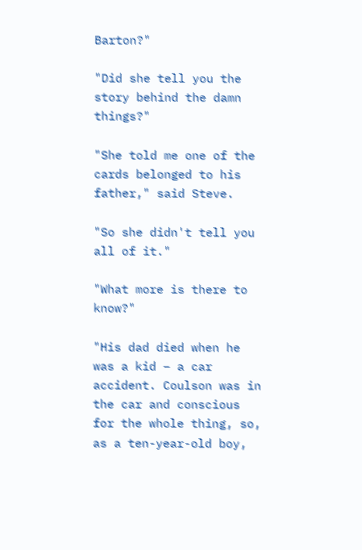Barton?"

"Did she tell you the story behind the damn things?"

"She told me one of the cards belonged to his father," said Steve.

"So she didn't tell you all of it."

"What more is there to know?"

"His dad died when he was a kid – a car accident. Coulson was in the car and conscious for the whole thing, so, as a ten-year-old boy,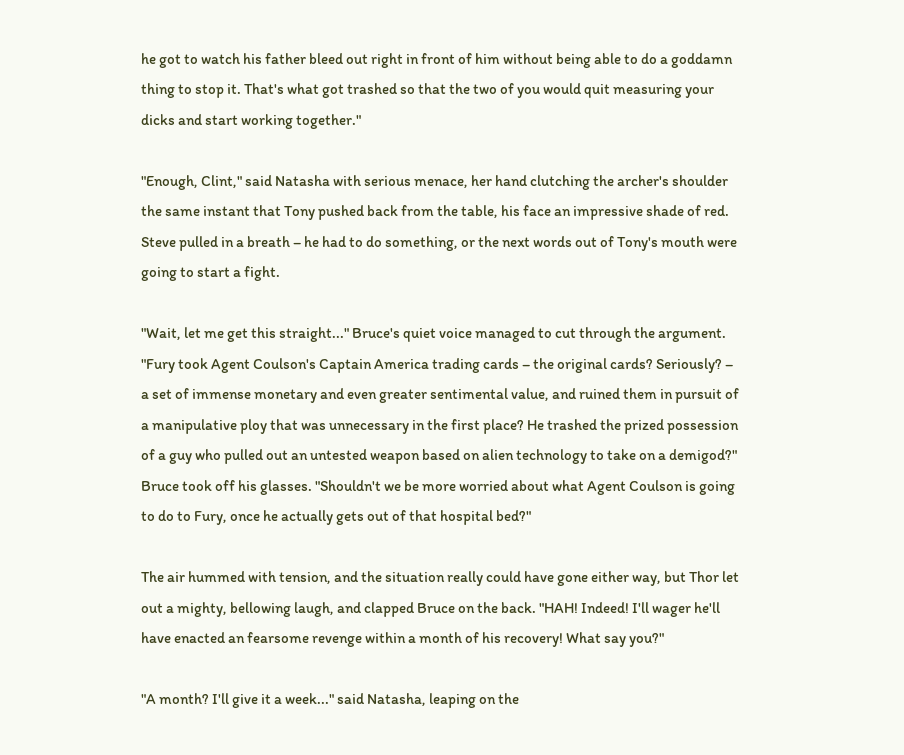he got to watch his father bleed out right in front of him without being able to do a goddamn thing to stop it. That's what got trashed so that the two of you would quit measuring your dicks and start working together."

"Enough, Clint," said Natasha with serious menace, her hand clutching the archer's shoulder the same instant that Tony pushed back from the table, his face an impressive shade of red. Steve pulled in a breath – he had to do something, or the next words out of Tony's mouth were going to start a fight.

"Wait, let me get this straight..." Bruce's quiet voice managed to cut through the argument. "Fury took Agent Coulson's Captain America trading cards – the original cards? Seriously? – a set of immense monetary and even greater sentimental value, and ruined them in pursuit of a manipulative ploy that was unnecessary in the first place? He trashed the prized possession of a guy who pulled out an untested weapon based on alien technology to take on a demigod?" Bruce took off his glasses. "Shouldn't we be more worried about what Agent Coulson is going to do to Fury, once he actually gets out of that hospital bed?"

The air hummed with tension, and the situation really could have gone either way, but Thor let out a mighty, bellowing laugh, and clapped Bruce on the back. "HAH! Indeed! I'll wager he'll have enacted an fearsome revenge within a month of his recovery! What say you?"

"A month? I'll give it a week..." said Natasha, leaping on the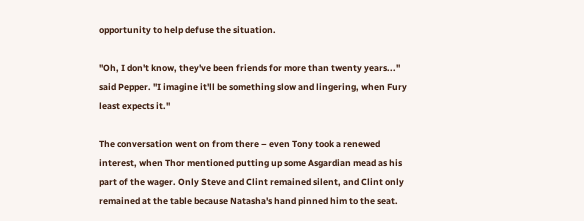opportunity to help defuse the situation.

"Oh, I don't know, they've been friends for more than twenty years..." said Pepper. "I imagine it'll be something slow and lingering, when Fury least expects it."

The conversation went on from there – even Tony took a renewed interest, when Thor mentioned putting up some Asgardian mead as his part of the wager. Only Steve and Clint remained silent, and Clint only remained at the table because Natasha's hand pinned him to the seat.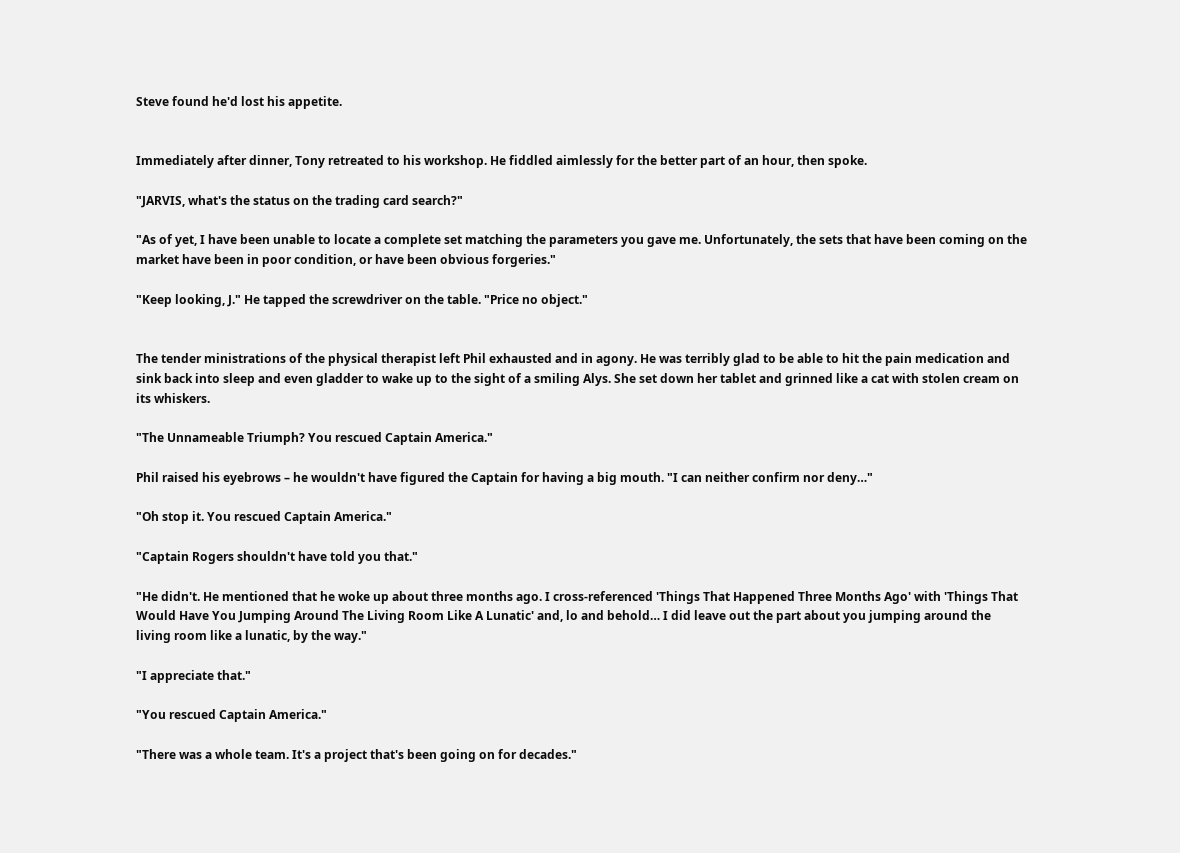Steve found he'd lost his appetite.


Immediately after dinner, Tony retreated to his workshop. He fiddled aimlessly for the better part of an hour, then spoke.

"JARVIS, what's the status on the trading card search?"

"As of yet, I have been unable to locate a complete set matching the parameters you gave me. Unfortunately, the sets that have been coming on the market have been in poor condition, or have been obvious forgeries."

"Keep looking, J." He tapped the screwdriver on the table. "Price no object."


The tender ministrations of the physical therapist left Phil exhausted and in agony. He was terribly glad to be able to hit the pain medication and sink back into sleep and even gladder to wake up to the sight of a smiling Alys. She set down her tablet and grinned like a cat with stolen cream on its whiskers.

"The Unnameable Triumph? You rescued Captain America."

Phil raised his eyebrows – he wouldn't have figured the Captain for having a big mouth. "I can neither confirm nor deny…"

"Oh stop it. You rescued Captain America."

"Captain Rogers shouldn't have told you that."

"He didn't. He mentioned that he woke up about three months ago. I cross-referenced 'Things That Happened Three Months Ago' with 'Things That Would Have You Jumping Around The Living Room Like A Lunatic' and, lo and behold… I did leave out the part about you jumping around the living room like a lunatic, by the way."

"I appreciate that."

"You rescued Captain America."

"There was a whole team. It's a project that's been going on for decades."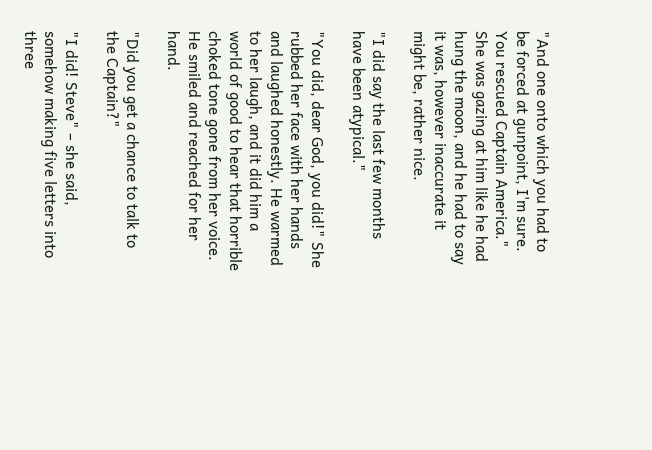"And one onto which you had to be forced at gunpoint, I'm sure. You rescued Captain America." She was gazing at him like he had hung the moon, and he had to say it was, however inaccurate it might be, rather nice.

"I did say the last few months have been atypical."

"You did, dear God, you did!" She rubbed her face with her hands and laughed honestly. He warmed to her laugh, and it did him a world of good to hear that horrible choked tone gone from her voice. He smiled and reached for her hand.

"Did you get a chance to talk to the Captain?"

"I did! Steve" – she said, somehow making five letters into three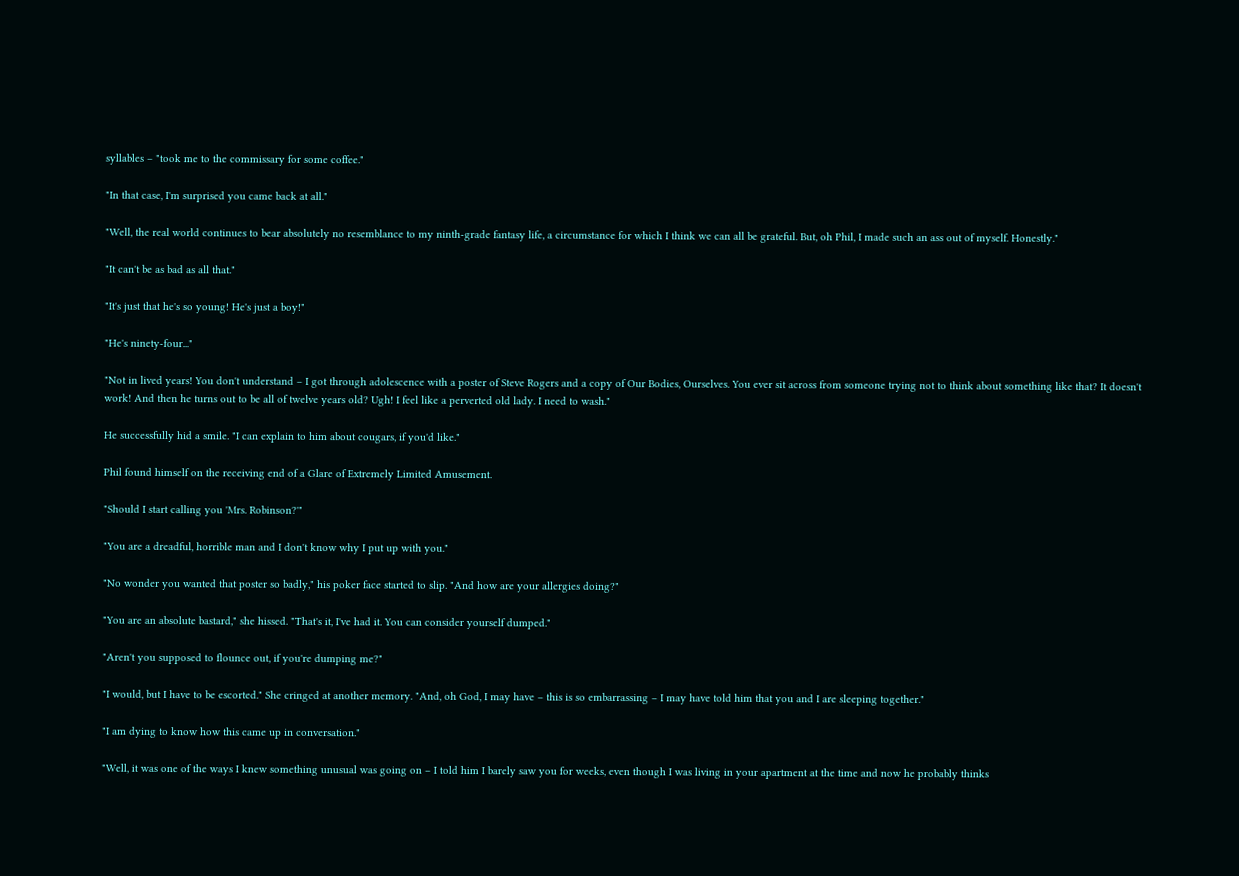syllables – "took me to the commissary for some coffee."

"In that case, I'm surprised you came back at all."

"Well, the real world continues to bear absolutely no resemblance to my ninth-grade fantasy life, a circumstance for which I think we can all be grateful. But, oh Phil, I made such an ass out of myself. Honestly."

"It can't be as bad as all that."

"It's just that he's so young! He's just a boy!"

"He's ninety-four..."

"Not in lived years! You don't understand – I got through adolescence with a poster of Steve Rogers and a copy of Our Bodies, Ourselves. You ever sit across from someone trying not to think about something like that? It doesn't work! And then he turns out to be all of twelve years old? Ugh! I feel like a perverted old lady. I need to wash."

He successfully hid a smile. "I can explain to him about cougars, if you'd like."

Phil found himself on the receiving end of a Glare of Extremely Limited Amusement.

"Should I start calling you 'Mrs. Robinson?'"

"You are a dreadful, horrible man and I don't know why I put up with you."

"No wonder you wanted that poster so badly," his poker face started to slip. "And how are your allergies doing?"

"You are an absolute bastard," she hissed. "That's it, I've had it. You can consider yourself dumped."

"Aren't you supposed to flounce out, if you're dumping me?"

"I would, but I have to be escorted." She cringed at another memory. "And, oh God, I may have – this is so embarrassing – I may have told him that you and I are sleeping together."

"I am dying to know how this came up in conversation."

"Well, it was one of the ways I knew something unusual was going on – I told him I barely saw you for weeks, even though I was living in your apartment at the time and now he probably thinks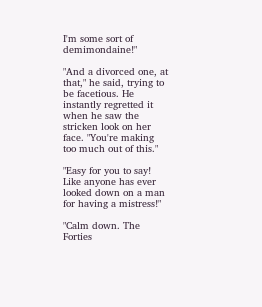I'm some sort of demimondaine!"

"And a divorced one, at that," he said, trying to be facetious. He instantly regretted it when he saw the stricken look on her face. "You're making too much out of this."

"Easy for you to say! Like anyone has ever looked down on a man for having a mistress!"

"Calm down. The Forties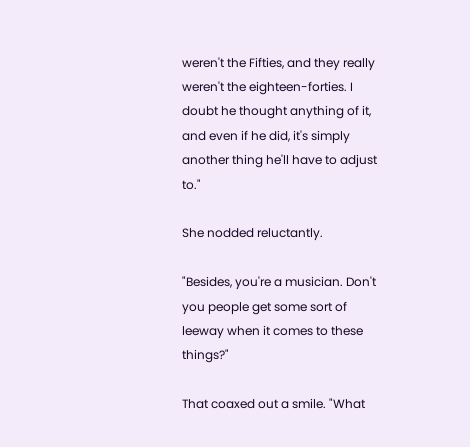weren't the Fifties, and they really weren't the eighteen-forties. I doubt he thought anything of it, and even if he did, it's simply another thing he'll have to adjust to."

She nodded reluctantly.

"Besides, you're a musician. Don't you people get some sort of leeway when it comes to these things?"

That coaxed out a smile. "What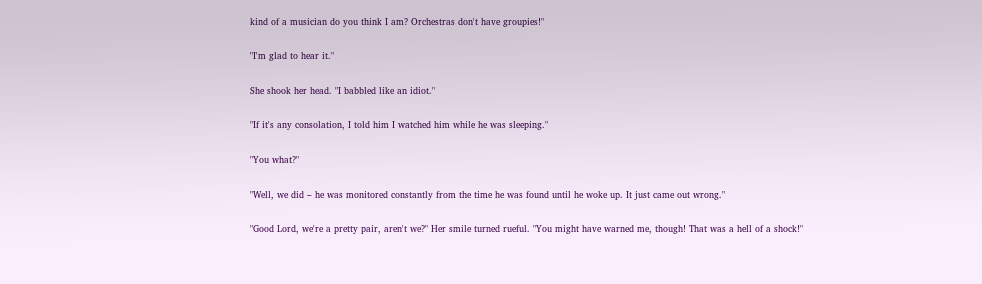kind of a musician do you think I am? Orchestras don't have groupies!"

"I'm glad to hear it."

She shook her head. "I babbled like an idiot."

"If it's any consolation, I told him I watched him while he was sleeping."

"You what?"

"Well, we did – he was monitored constantly from the time he was found until he woke up. It just came out wrong."

"Good Lord, we're a pretty pair, aren't we?" Her smile turned rueful. "You might have warned me, though! That was a hell of a shock!"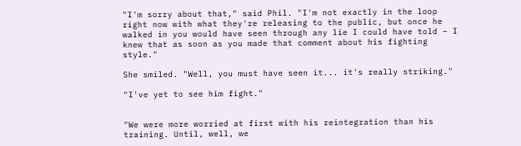"I'm sorry about that," said Phil. "I'm not exactly in the loop right now with what they're releasing to the public, but once he walked in you would have seen through any lie I could have told – I knew that as soon as you made that comment about his fighting style."

She smiled. "Well, you must have seen it... it's really striking."

"I've yet to see him fight."


"We were more worried at first with his reintegration than his training. Until, well, we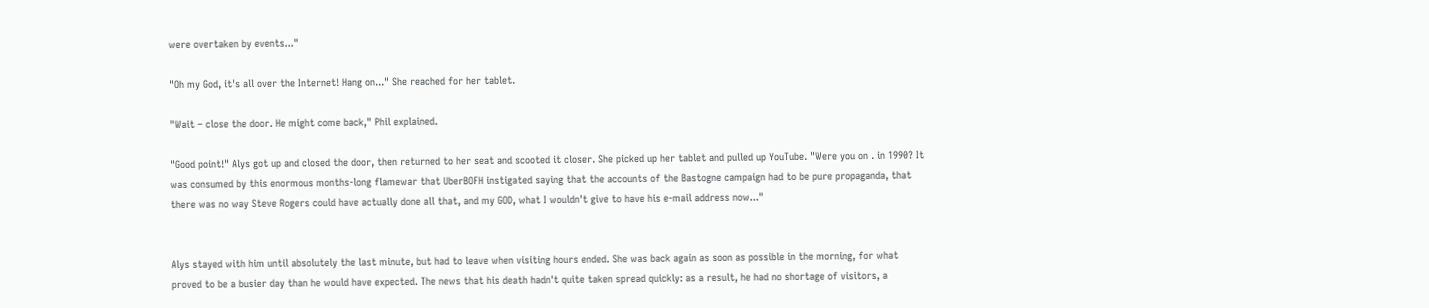were overtaken by events..."

"Oh my God, it's all over the Internet! Hang on..." She reached for her tablet.

"Wait – close the door. He might come back," Phil explained.

"Good point!" Alys got up and closed the door, then returned to her seat and scooted it closer. She picked up her tablet and pulled up YouTube. "Were you on . in 1990? It was consumed by this enormous months-long flamewar that UberBOFH instigated saying that the accounts of the Bastogne campaign had to be pure propaganda, that there was no way Steve Rogers could have actually done all that, and my GOD, what I wouldn't give to have his e-mail address now..."


Alys stayed with him until absolutely the last minute, but had to leave when visiting hours ended. She was back again as soon as possible in the morning, for what proved to be a busier day than he would have expected. The news that his death hadn't quite taken spread quickly: as a result, he had no shortage of visitors, a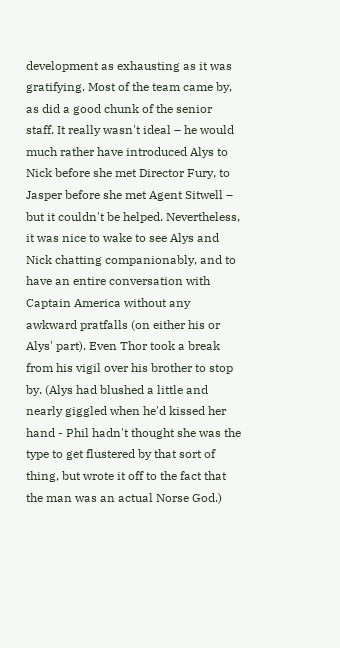development as exhausting as it was gratifying. Most of the team came by, as did a good chunk of the senior staff. It really wasn't ideal – he would much rather have introduced Alys to Nick before she met Director Fury, to Jasper before she met Agent Sitwell – but it couldn't be helped. Nevertheless, it was nice to wake to see Alys and Nick chatting companionably, and to have an entire conversation with Captain America without any awkward pratfalls (on either his or Alys' part). Even Thor took a break from his vigil over his brother to stop by. (Alys had blushed a little and nearly giggled when he'd kissed her hand - Phil hadn't thought she was the type to get flustered by that sort of thing, but wrote it off to the fact that the man was an actual Norse God.)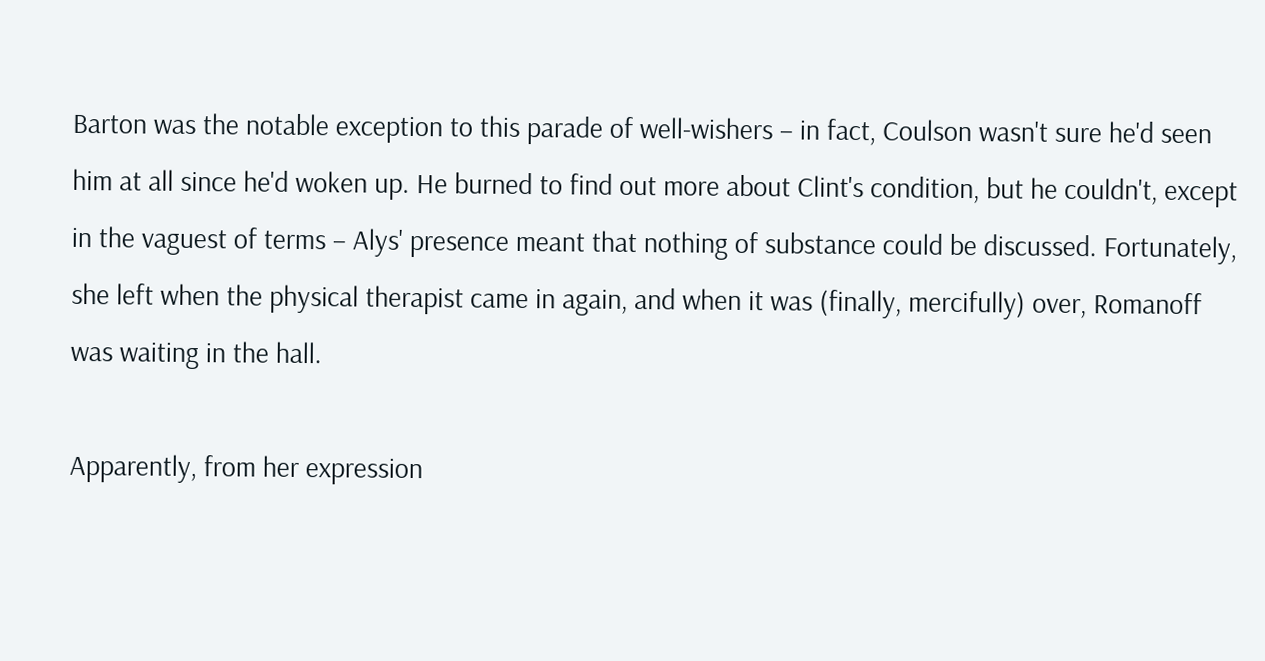Barton was the notable exception to this parade of well-wishers – in fact, Coulson wasn't sure he'd seen him at all since he'd woken up. He burned to find out more about Clint's condition, but he couldn't, except in the vaguest of terms – Alys' presence meant that nothing of substance could be discussed. Fortunately, she left when the physical therapist came in again, and when it was (finally, mercifully) over, Romanoff was waiting in the hall.

Apparently, from her expression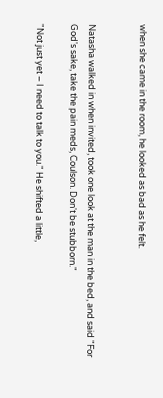when she came in the room, he looked as bad as he felt.


Natasha walked in when invited, took one look at the man in the bed, and said "For God's sake, take the pain meds, Coulson. Don't be stubborn."

"Not just yet – I need to talk to you." He shifted a little,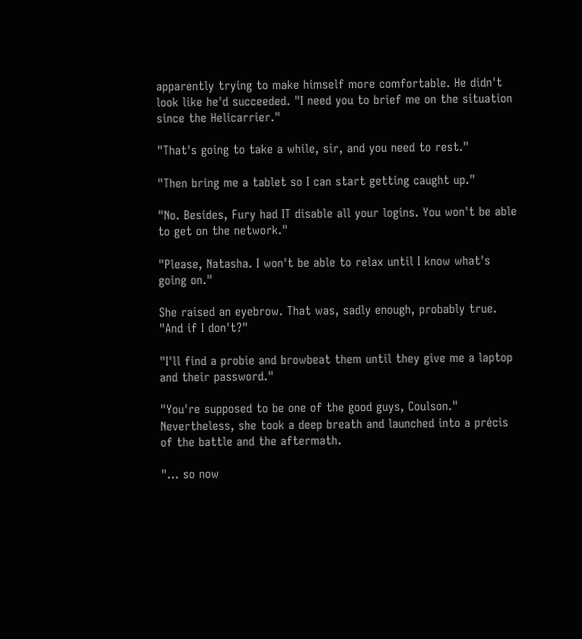apparently trying to make himself more comfortable. He didn't look like he'd succeeded. "I need you to brief me on the situation since the Helicarrier."

"That's going to take a while, sir, and you need to rest."

"Then bring me a tablet so I can start getting caught up."

"No. Besides, Fury had IT disable all your logins. You won't be able to get on the network."

"Please, Natasha. I won't be able to relax until I know what's going on."

She raised an eyebrow. That was, sadly enough, probably true. "And if I don't?"

"I'll find a probie and browbeat them until they give me a laptop and their password."

"You're supposed to be one of the good guys, Coulson." Nevertheless, she took a deep breath and launched into a précis of the battle and the aftermath.

"... so now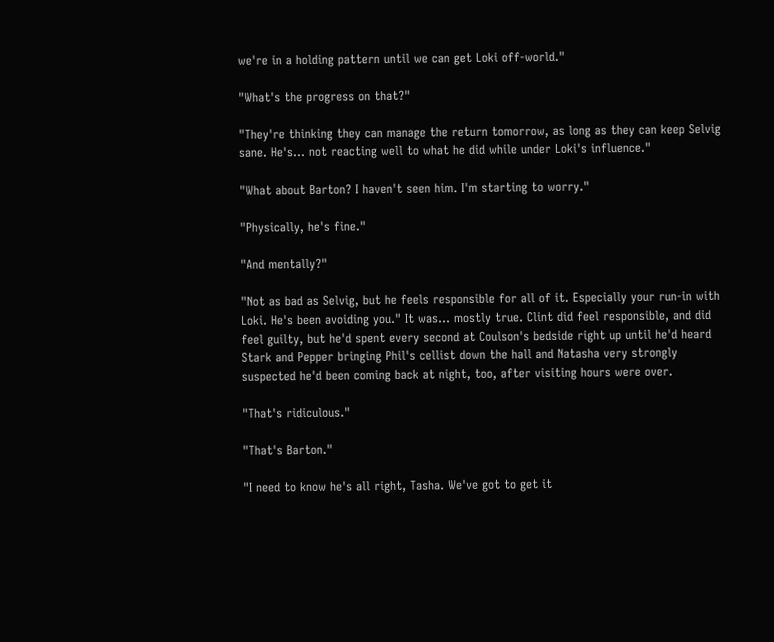we're in a holding pattern until we can get Loki off-world."

"What's the progress on that?"

"They're thinking they can manage the return tomorrow, as long as they can keep Selvig sane. He's... not reacting well to what he did while under Loki's influence."

"What about Barton? I haven't seen him. I'm starting to worry."

"Physically, he's fine."

"And mentally?"

"Not as bad as Selvig, but he feels responsible for all of it. Especially your run-in with Loki. He's been avoiding you." It was... mostly true. Clint did feel responsible, and did feel guilty, but he'd spent every second at Coulson's bedside right up until he'd heard Stark and Pepper bringing Phil's cellist down the hall and Natasha very strongly suspected he'd been coming back at night, too, after visiting hours were over.

"That's ridiculous."

"That's Barton."

"I need to know he's all right, Tasha. We've got to get it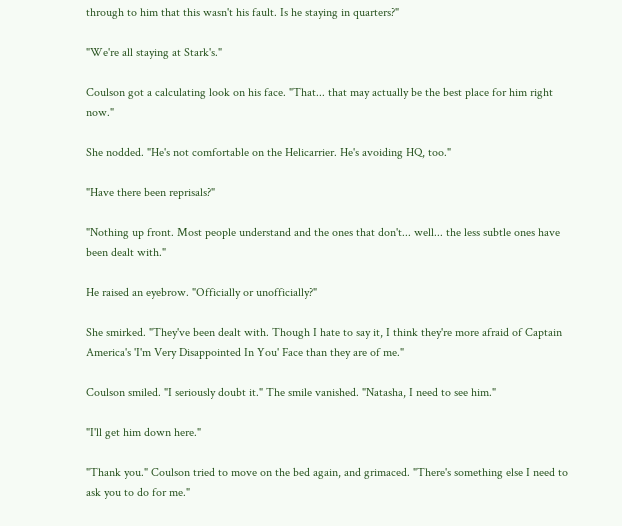through to him that this wasn't his fault. Is he staying in quarters?"

"We're all staying at Stark's."

Coulson got a calculating look on his face. "That... that may actually be the best place for him right now."

She nodded. "He's not comfortable on the Helicarrier. He's avoiding HQ, too."

"Have there been reprisals?"

"Nothing up front. Most people understand and the ones that don't... well... the less subtle ones have been dealt with."

He raised an eyebrow. "Officially or unofficially?"

She smirked. "They've been dealt with. Though I hate to say it, I think they're more afraid of Captain America's 'I'm Very Disappointed In You' Face than they are of me."

Coulson smiled. "I seriously doubt it." The smile vanished. "Natasha, I need to see him."

"I'll get him down here."

"Thank you." Coulson tried to move on the bed again, and grimaced. "There's something else I need to ask you to do for me."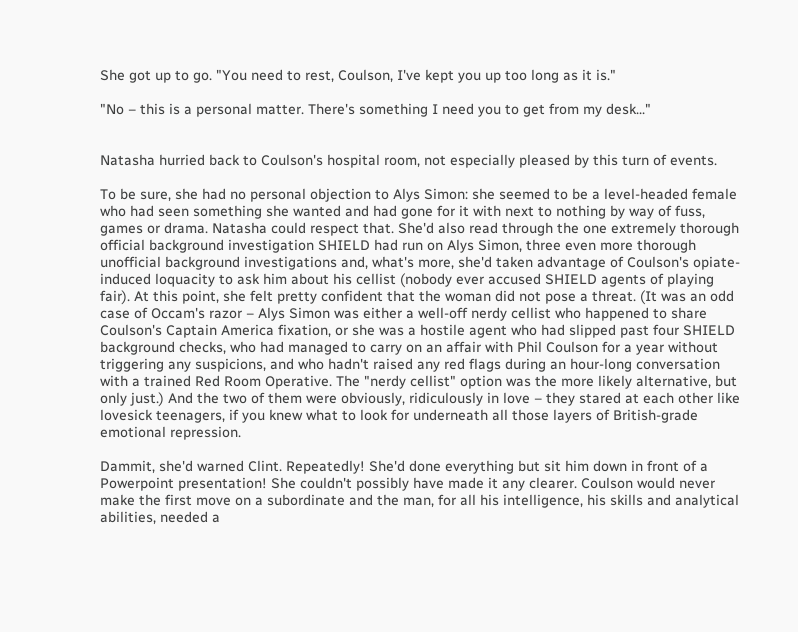She got up to go. "You need to rest, Coulson, I've kept you up too long as it is."

"No – this is a personal matter. There's something I need you to get from my desk..."


Natasha hurried back to Coulson's hospital room, not especially pleased by this turn of events.

To be sure, she had no personal objection to Alys Simon: she seemed to be a level-headed female who had seen something she wanted and had gone for it with next to nothing by way of fuss, games or drama. Natasha could respect that. She'd also read through the one extremely thorough official background investigation SHIELD had run on Alys Simon, three even more thorough unofficial background investigations and, what's more, she'd taken advantage of Coulson's opiate-induced loquacity to ask him about his cellist (nobody ever accused SHIELD agents of playing fair). At this point, she felt pretty confident that the woman did not pose a threat. (It was an odd case of Occam's razor – Alys Simon was either a well-off nerdy cellist who happened to share Coulson's Captain America fixation, or she was a hostile agent who had slipped past four SHIELD background checks, who had managed to carry on an affair with Phil Coulson for a year without triggering any suspicions, and who hadn't raised any red flags during an hour-long conversation with a trained Red Room Operative. The "nerdy cellist" option was the more likely alternative, but only just.) And the two of them were obviously, ridiculously in love – they stared at each other like lovesick teenagers, if you knew what to look for underneath all those layers of British-grade emotional repression.

Dammit, she'd warned Clint. Repeatedly! She'd done everything but sit him down in front of a Powerpoint presentation! She couldn't possibly have made it any clearer. Coulson would never make the first move on a subordinate and the man, for all his intelligence, his skills and analytical abilities, needed a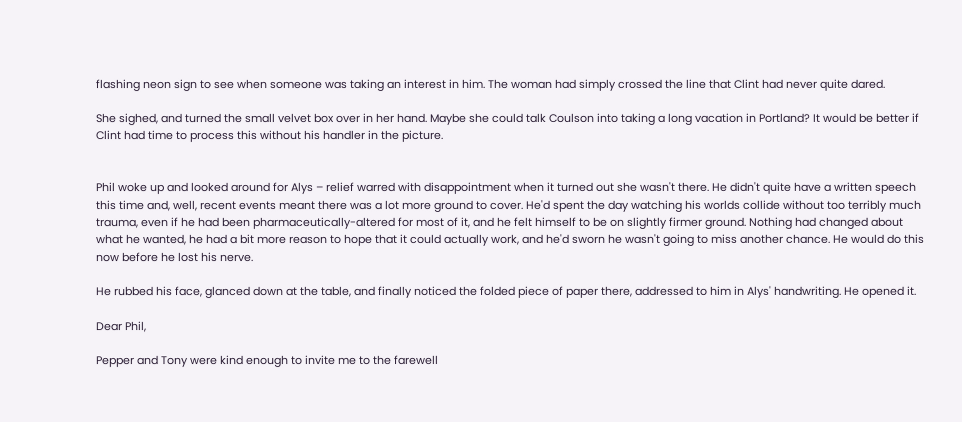flashing neon sign to see when someone was taking an interest in him. The woman had simply crossed the line that Clint had never quite dared.

She sighed, and turned the small velvet box over in her hand. Maybe she could talk Coulson into taking a long vacation in Portland? It would be better if Clint had time to process this without his handler in the picture.


Phil woke up and looked around for Alys – relief warred with disappointment when it turned out she wasn't there. He didn't quite have a written speech this time and, well, recent events meant there was a lot more ground to cover. He'd spent the day watching his worlds collide without too terribly much trauma, even if he had been pharmaceutically-altered for most of it, and he felt himself to be on slightly firmer ground. Nothing had changed about what he wanted, he had a bit more reason to hope that it could actually work, and he'd sworn he wasn't going to miss another chance. He would do this now before he lost his nerve.

He rubbed his face, glanced down at the table, and finally noticed the folded piece of paper there, addressed to him in Alys' handwriting. He opened it.

Dear Phil,

Pepper and Tony were kind enough to invite me to the farewell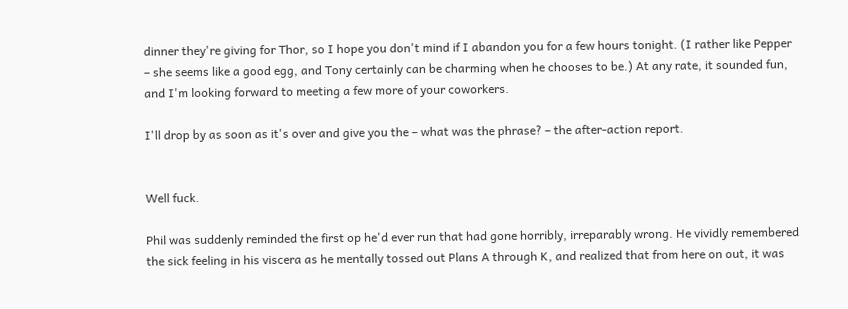dinner they're giving for Thor, so I hope you don't mind if I abandon you for a few hours tonight. (I rather like Pepper – she seems like a good egg, and Tony certainly can be charming when he chooses to be.) At any rate, it sounded fun, and I'm looking forward to meeting a few more of your coworkers.

I'll drop by as soon as it's over and give you the – what was the phrase? – the after-action report.


Well fuck.

Phil was suddenly reminded the first op he'd ever run that had gone horribly, irreparably wrong. He vividly remembered the sick feeling in his viscera as he mentally tossed out Plans A through K, and realized that from here on out, it was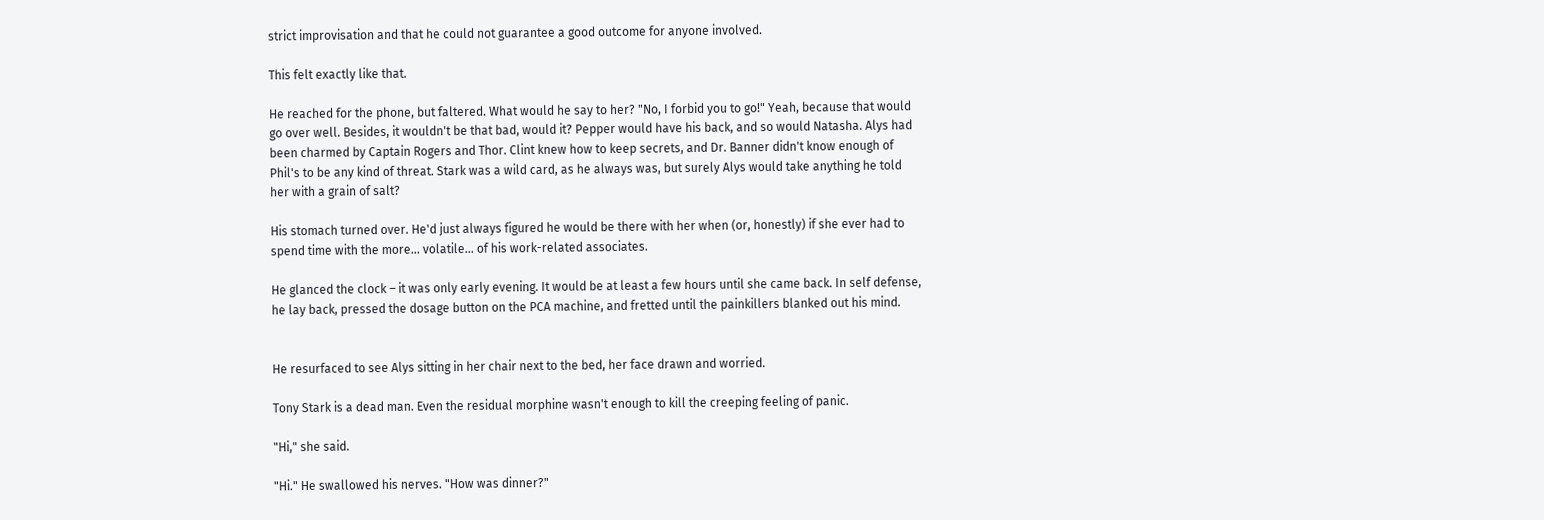strict improvisation and that he could not guarantee a good outcome for anyone involved.

This felt exactly like that.

He reached for the phone, but faltered. What would he say to her? "No, I forbid you to go!" Yeah, because that would go over well. Besides, it wouldn't be that bad, would it? Pepper would have his back, and so would Natasha. Alys had been charmed by Captain Rogers and Thor. Clint knew how to keep secrets, and Dr. Banner didn't know enough of Phil's to be any kind of threat. Stark was a wild card, as he always was, but surely Alys would take anything he told her with a grain of salt?

His stomach turned over. He'd just always figured he would be there with her when (or, honestly) if she ever had to spend time with the more... volatile... of his work-related associates.

He glanced the clock – it was only early evening. It would be at least a few hours until she came back. In self defense, he lay back, pressed the dosage button on the PCA machine, and fretted until the painkillers blanked out his mind.


He resurfaced to see Alys sitting in her chair next to the bed, her face drawn and worried.

Tony Stark is a dead man. Even the residual morphine wasn't enough to kill the creeping feeling of panic.

"Hi," she said.

"Hi." He swallowed his nerves. "How was dinner?"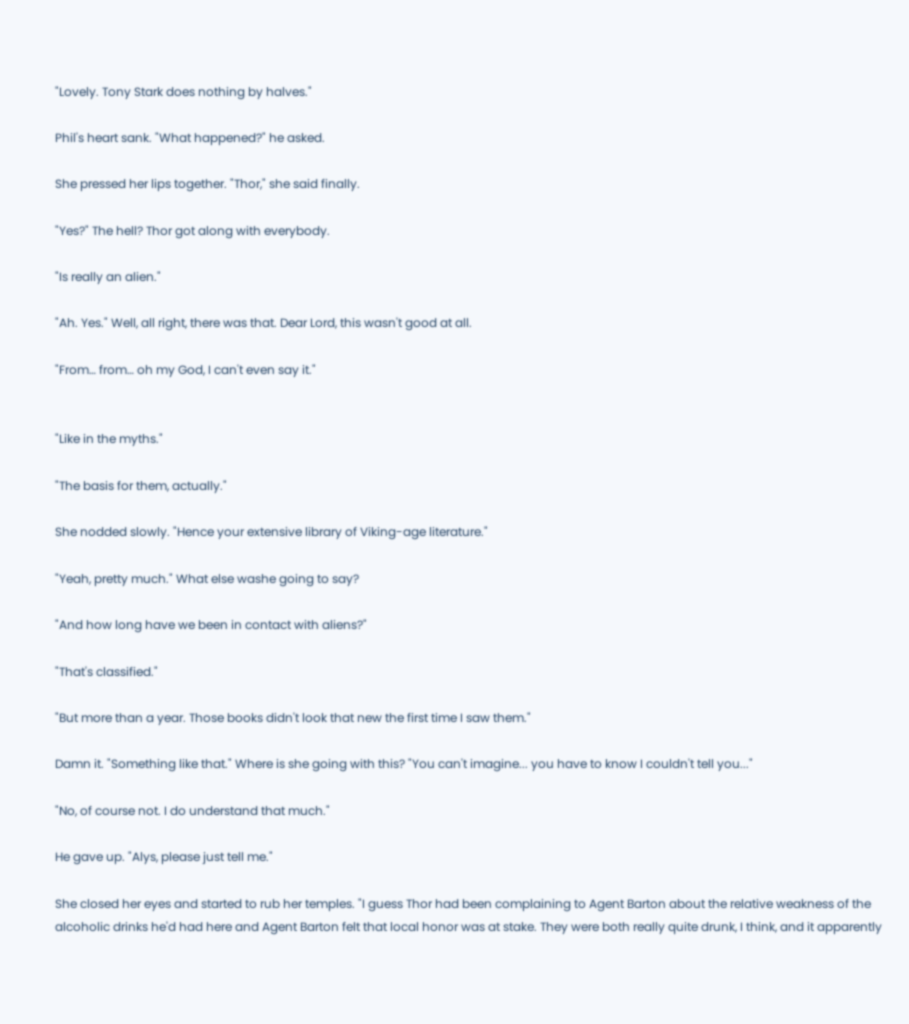"Lovely. Tony Stark does nothing by halves."

Phil's heart sank. "What happened?" he asked.

She pressed her lips together. "Thor," she said finally.

"Yes?" The hell? Thor got along with everybody.

"Is really an alien."

"Ah. Yes." Well, all right, there was that. Dear Lord, this wasn't good at all.

"From… from… oh my God, I can't even say it."


"Like in the myths."

"The basis for them, actually."

She nodded slowly. "Hence your extensive library of Viking-age literature."

"Yeah, pretty much." What else washe going to say?

"And how long have we been in contact with aliens?"

"That's classified."

"But more than a year. Those books didn't look that new the first time I saw them."

Damn it. "Something like that." Where is she going with this? "You can't imagine... you have to know I couldn't tell you..."

"No, of course not. I do understand that much."

He gave up. "Alys, please just tell me."

She closed her eyes and started to rub her temples. "I guess Thor had been complaining to Agent Barton about the relative weakness of the alcoholic drinks he'd had here and Agent Barton felt that local honor was at stake. They were both really quite drunk, I think, and it apparently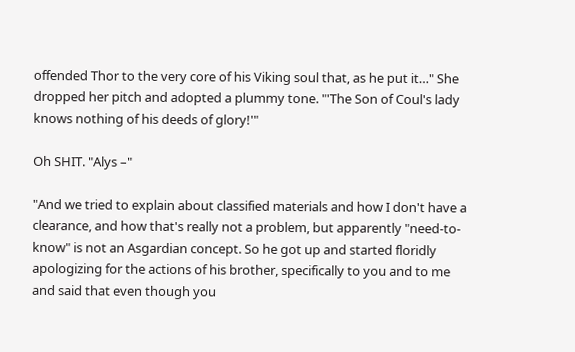offended Thor to the very core of his Viking soul that, as he put it…" She dropped her pitch and adopted a plummy tone. "'The Son of Coul's lady knows nothing of his deeds of glory!'"

Oh SHIT. "Alys –"

"And we tried to explain about classified materials and how I don't have a clearance, and how that's really not a problem, but apparently "need-to-know" is not an Asgardian concept. So he got up and started floridly apologizing for the actions of his brother, specifically to you and to me and said that even though you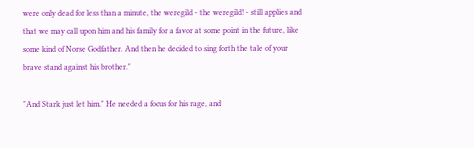were only dead for less than a minute, the weregild - the weregild! - still applies and that we may call upon him and his family for a favor at some point in the future, like some kind of Norse Godfather. And then he decided to sing forth the tale of your brave stand against his brother."

"And Stark just let him." He needed a focus for his rage, and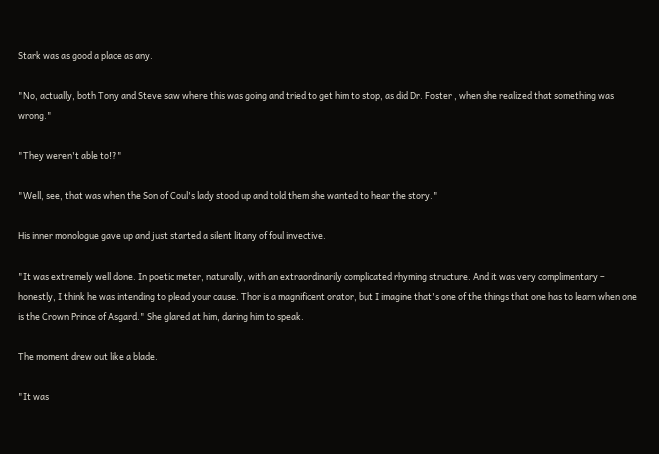Stark was as good a place as any.

"No, actually, both Tony and Steve saw where this was going and tried to get him to stop, as did Dr. Foster , when she realized that something was wrong."

"They weren't able to!?"

"Well, see, that was when the Son of Coul's lady stood up and told them she wanted to hear the story."

His inner monologue gave up and just started a silent litany of foul invective.

"It was extremely well done. In poetic meter, naturally, with an extraordinarily complicated rhyming structure. And it was very complimentary – honestly, I think he was intending to plead your cause. Thor is a magnificent orator, but I imagine that's one of the things that one has to learn when one is the Crown Prince of Asgard." She glared at him, daring him to speak.

The moment drew out like a blade.

"It was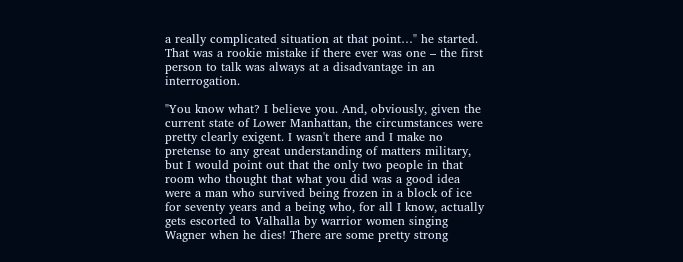a really complicated situation at that point…" he started. That was a rookie mistake if there ever was one – the first person to talk was always at a disadvantage in an interrogation.

"You know what? I believe you. And, obviously, given the current state of Lower Manhattan, the circumstances were pretty clearly exigent. I wasn't there and I make no pretense to any great understanding of matters military, but I would point out that the only two people in that room who thought that what you did was a good idea were a man who survived being frozen in a block of ice for seventy years and a being who, for all I know, actually gets escorted to Valhalla by warrior women singing Wagner when he dies! There are some pretty strong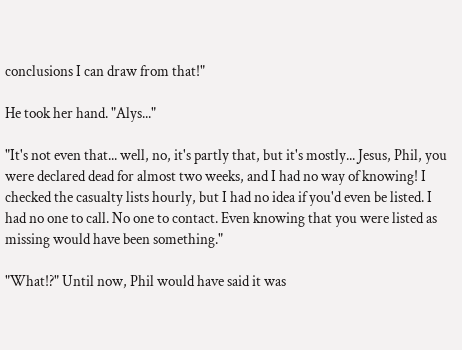conclusions I can draw from that!"

He took her hand. "Alys..."

"It's not even that... well, no, it's partly that, but it's mostly... Jesus, Phil, you were declared dead for almost two weeks, and I had no way of knowing! I checked the casualty lists hourly, but I had no idea if you'd even be listed. I had no one to call. No one to contact. Even knowing that you were listed as missing would have been something."

"What!?" Until now, Phil would have said it was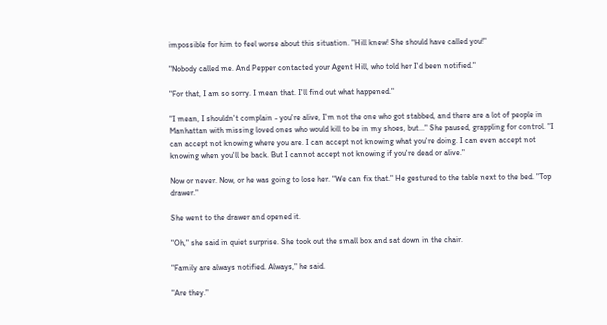impossible for him to feel worse about this situation. "Hill knew! She should have called you!"

"Nobody called me. And Pepper contacted your Agent Hill, who told her I'd been notified."

"For that, I am so sorry. I mean that. I'll find out what happened."

"I mean, I shouldn't complain - you're alive, I'm not the one who got stabbed, and there are a lot of people in Manhattan with missing loved ones who would kill to be in my shoes, but..." She paused, grappling for control. "I can accept not knowing where you are. I can accept not knowing what you're doing. I can even accept not knowing when you'll be back. But I cannot accept not knowing if you're dead or alive."

Now or never. Now, or he was going to lose her. "We can fix that." He gestured to the table next to the bed. "Top drawer."

She went to the drawer and opened it.

"Oh," she said in quiet surprise. She took out the small box and sat down in the chair.

"Family are always notified. Always," he said.

"Are they."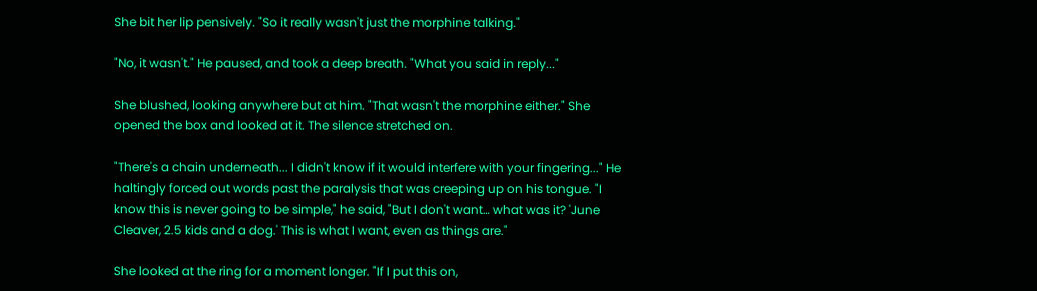She bit her lip pensively. "So it really wasn't just the morphine talking."

"No, it wasn't." He paused, and took a deep breath. "What you said in reply..."

She blushed, looking anywhere but at him. "That wasn't the morphine either." She opened the box and looked at it. The silence stretched on.

"There's a chain underneath... I didn't know if it would interfere with your fingering..." He haltingly forced out words past the paralysis that was creeping up on his tongue. "I know this is never going to be simple," he said, "But I don't want… what was it? 'June Cleaver, 2.5 kids and a dog.' This is what I want, even as things are."

She looked at the ring for a moment longer. "If I put this on,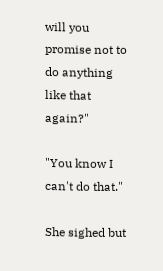will you promise not to do anything like that again?"

"You know I can't do that."

She sighed but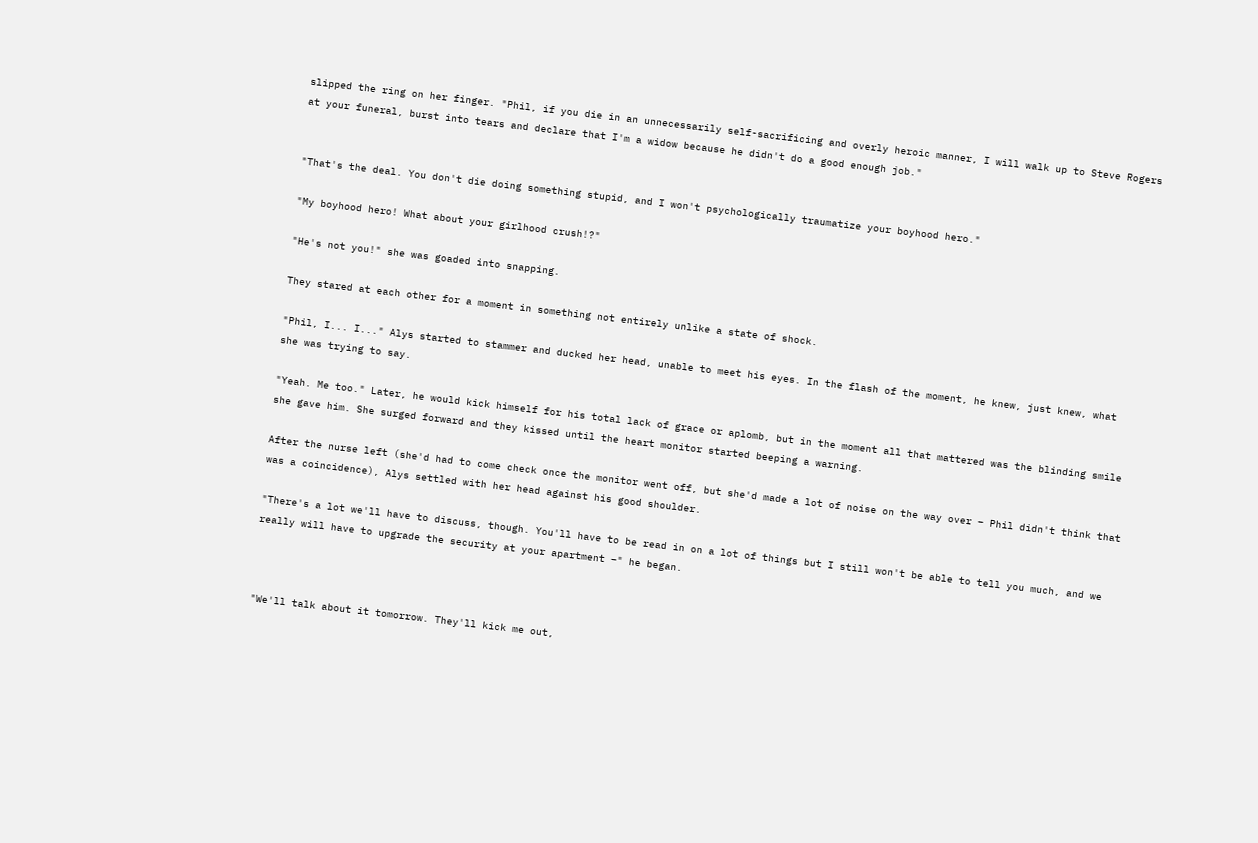slipped the ring on her finger. "Phil, if you die in an unnecessarily self-sacrificing and overly heroic manner, I will walk up to Steve Rogers at your funeral, burst into tears and declare that I'm a widow because he didn't do a good enough job."


"That's the deal. You don't die doing something stupid, and I won't psychologically traumatize your boyhood hero."

"My boyhood hero! What about your girlhood crush!?"

"He's not you!" she was goaded into snapping.

They stared at each other for a moment in something not entirely unlike a state of shock.

"Phil, I... I..." Alys started to stammer and ducked her head, unable to meet his eyes. In the flash of the moment, he knew, just knew, what she was trying to say.

"Yeah. Me too." Later, he would kick himself for his total lack of grace or aplomb, but in the moment all that mattered was the blinding smile she gave him. She surged forward and they kissed until the heart monitor started beeping a warning.

After the nurse left (she'd had to come check once the monitor went off, but she'd made a lot of noise on the way over – Phil didn't think that was a coincidence), Alys settled with her head against his good shoulder.

"There's a lot we'll have to discuss, though. You'll have to be read in on a lot of things but I still won't be able to tell you much, and we really will have to upgrade the security at your apartment –" he began.



"We'll talk about it tomorrow. They'll kick me out,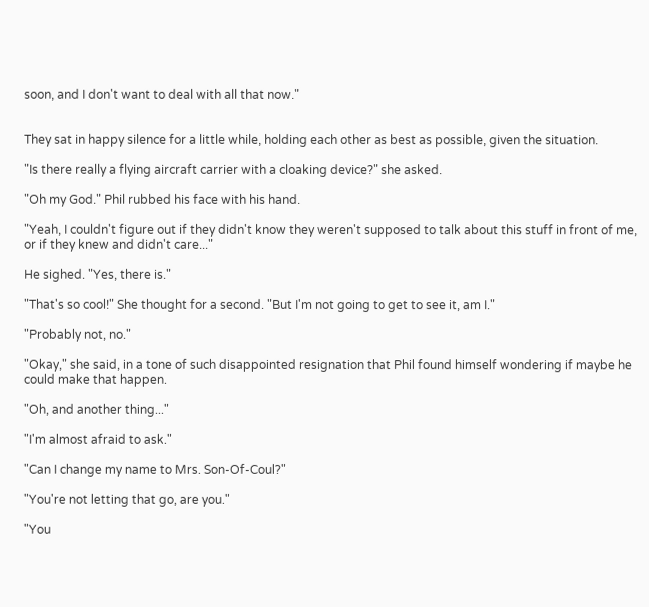soon, and I don't want to deal with all that now."


They sat in happy silence for a little while, holding each other as best as possible, given the situation.

"Is there really a flying aircraft carrier with a cloaking device?" she asked.

"Oh my God." Phil rubbed his face with his hand.

"Yeah, I couldn't figure out if they didn't know they weren't supposed to talk about this stuff in front of me, or if they knew and didn't care..."

He sighed. "Yes, there is."

"That's so cool!" She thought for a second. "But I'm not going to get to see it, am I."

"Probably not, no."

"Okay," she said, in a tone of such disappointed resignation that Phil found himself wondering if maybe he could make that happen.

"Oh, and another thing..."

"I'm almost afraid to ask."

"Can I change my name to Mrs. Son-Of-Coul?"

"You're not letting that go, are you."

"You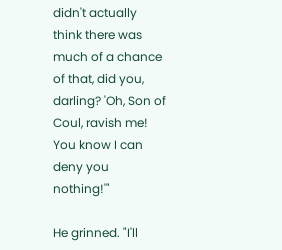didn't actually think there was much of a chance of that, did you, darling? 'Oh, Son of Coul, ravish me! You know I can deny you nothing!'"

He grinned. "I'll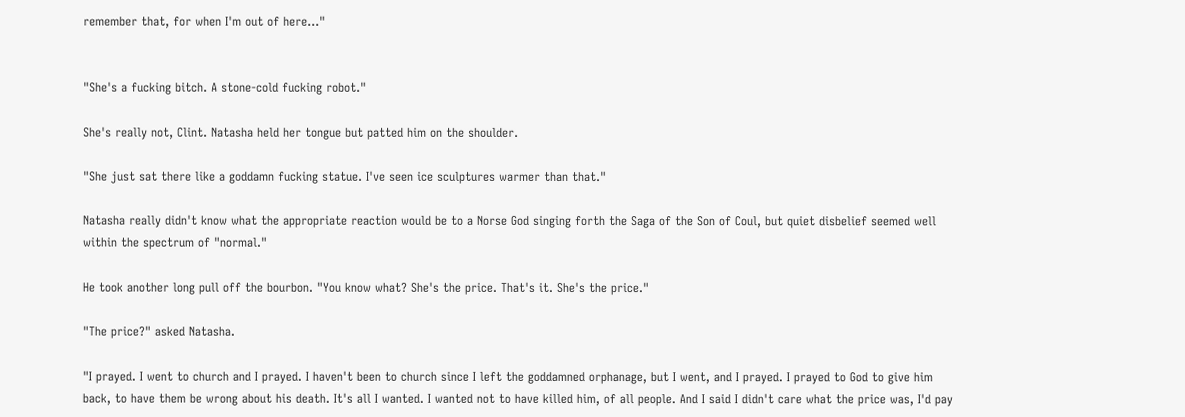remember that, for when I'm out of here..."


"She's a fucking bitch. A stone-cold fucking robot."

She's really not, Clint. Natasha held her tongue but patted him on the shoulder.

"She just sat there like a goddamn fucking statue. I've seen ice sculptures warmer than that."

Natasha really didn't know what the appropriate reaction would be to a Norse God singing forth the Saga of the Son of Coul, but quiet disbelief seemed well within the spectrum of "normal."

He took another long pull off the bourbon. "You know what? She's the price. That's it. She's the price."

"The price?" asked Natasha.

"I prayed. I went to church and I prayed. I haven't been to church since I left the goddamned orphanage, but I went, and I prayed. I prayed to God to give him back, to have them be wrong about his death. It's all I wanted. I wanted not to have killed him, of all people. And I said I didn't care what the price was, I'd pay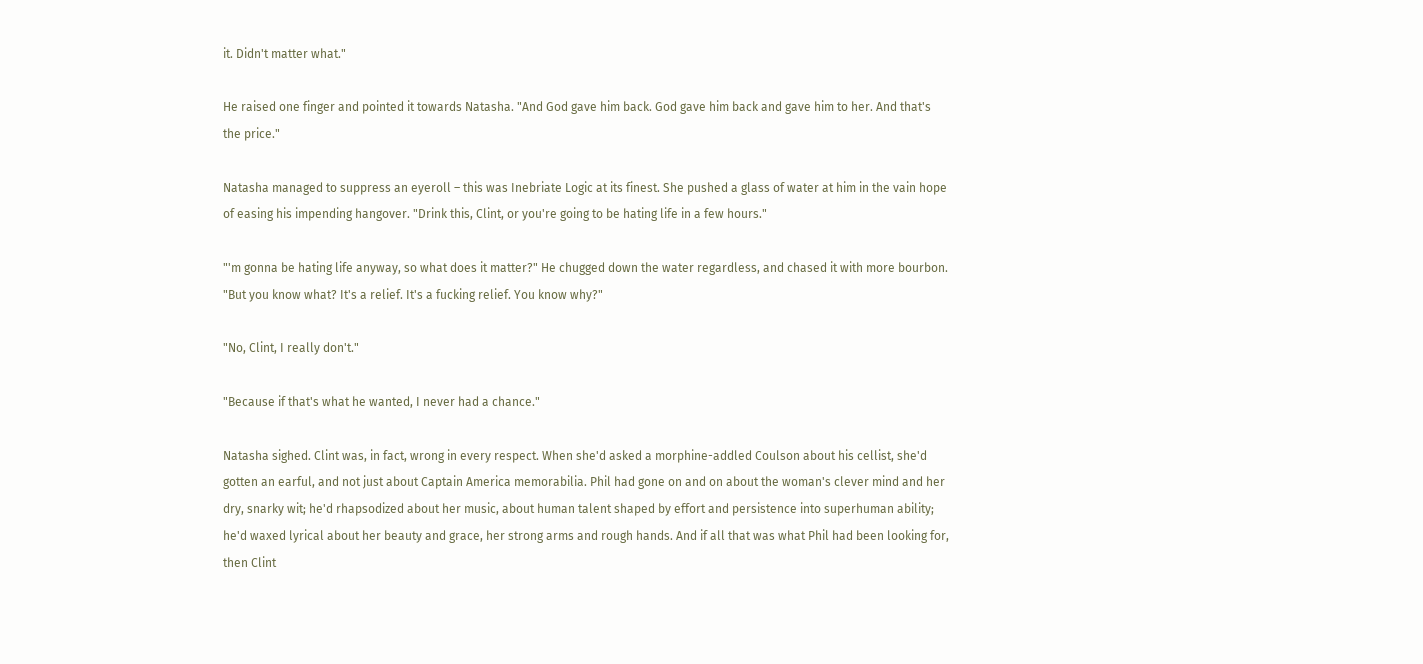it. Didn't matter what."

He raised one finger and pointed it towards Natasha. "And God gave him back. God gave him back and gave him to her. And that's the price."

Natasha managed to suppress an eyeroll – this was Inebriate Logic at its finest. She pushed a glass of water at him in the vain hope of easing his impending hangover. "Drink this, Clint, or you're going to be hating life in a few hours."

"'m gonna be hating life anyway, so what does it matter?" He chugged down the water regardless, and chased it with more bourbon. "But you know what? It's a relief. It's a fucking relief. You know why?"

"No, Clint, I really don't."

"Because if that's what he wanted, I never had a chance."

Natasha sighed. Clint was, in fact, wrong in every respect. When she'd asked a morphine-addled Coulson about his cellist, she'd gotten an earful, and not just about Captain America memorabilia. Phil had gone on and on about the woman's clever mind and her dry, snarky wit; he'd rhapsodized about her music, about human talent shaped by effort and persistence into superhuman ability; he'd waxed lyrical about her beauty and grace, her strong arms and rough hands. And if all that was what Phil had been looking for, then Clint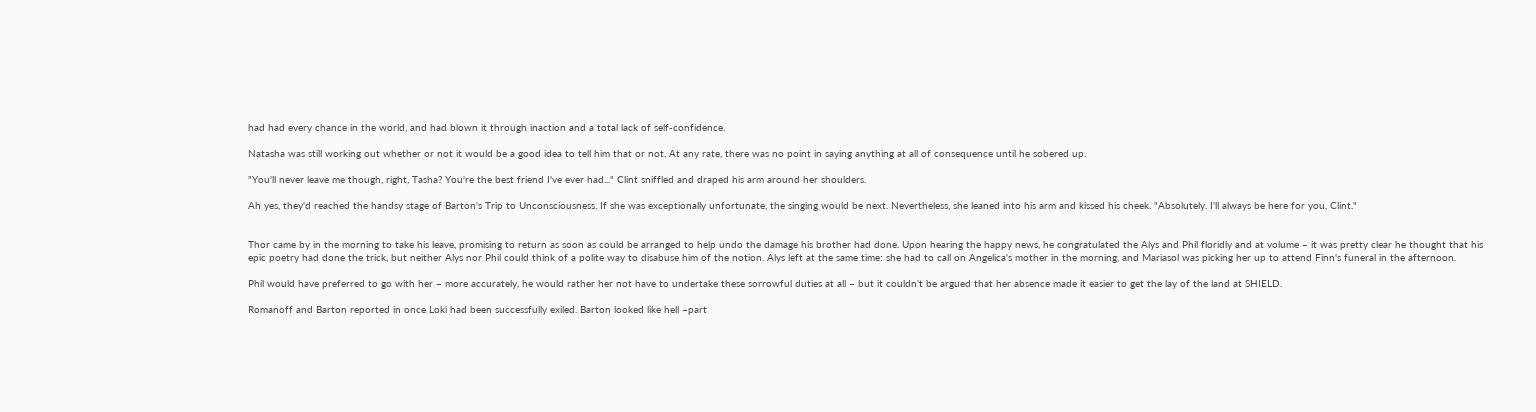had had every chance in the world, and had blown it through inaction and a total lack of self-confidence.

Natasha was still working out whether or not it would be a good idea to tell him that or not. At any rate, there was no point in saying anything at all of consequence until he sobered up.

"You'll never leave me though, right, Tasha? You're the best friend I've ever had..." Clint sniffled and draped his arm around her shoulders.

Ah yes, they'd reached the handsy stage of Barton's Trip to Unconsciousness. If she was exceptionally unfortunate, the singing would be next. Nevertheless, she leaned into his arm and kissed his cheek. "Absolutely. I'll always be here for you, Clint."


Thor came by in the morning to take his leave, promising to return as soon as could be arranged to help undo the damage his brother had done. Upon hearing the happy news, he congratulated the Alys and Phil floridly and at volume – it was pretty clear he thought that his epic poetry had done the trick, but neither Alys nor Phil could think of a polite way to disabuse him of the notion. Alys left at the same time: she had to call on Angelica's mother in the morning, and Mariasol was picking her up to attend Finn's funeral in the afternoon.

Phil would have preferred to go with her – more accurately, he would rather her not have to undertake these sorrowful duties at all – but it couldn't be argued that her absence made it easier to get the lay of the land at SHIELD.

Romanoff and Barton reported in once Loki had been successfully exiled. Barton looked like hell –part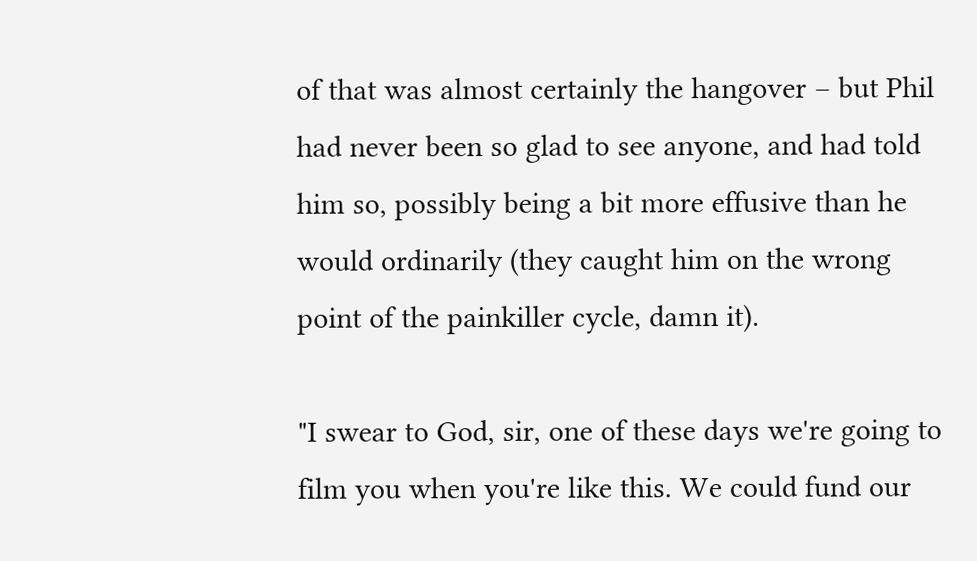of that was almost certainly the hangover – but Phil had never been so glad to see anyone, and had told him so, possibly being a bit more effusive than he would ordinarily (they caught him on the wrong point of the painkiller cycle, damn it).

"I swear to God, sir, one of these days we're going to film you when you're like this. We could fund our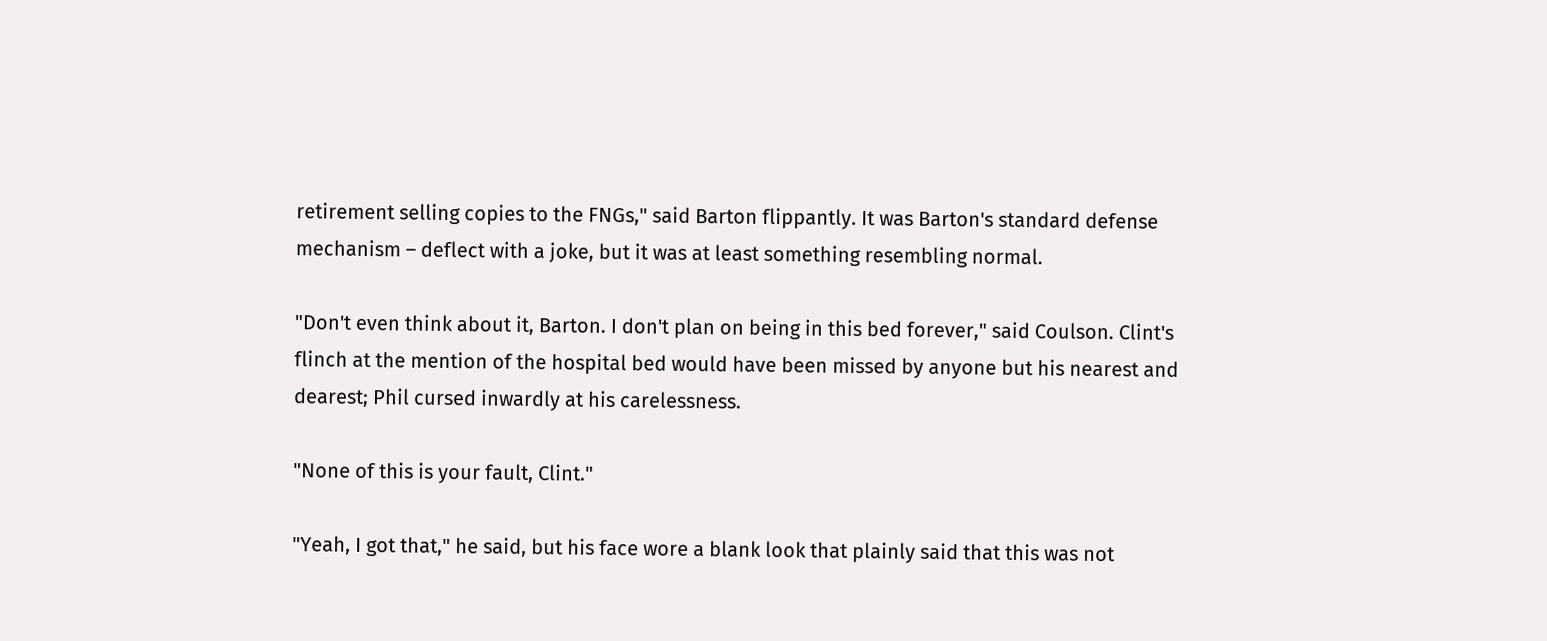retirement selling copies to the FNGs," said Barton flippantly. It was Barton's standard defense mechanism – deflect with a joke, but it was at least something resembling normal.

"Don't even think about it, Barton. I don't plan on being in this bed forever," said Coulson. Clint's flinch at the mention of the hospital bed would have been missed by anyone but his nearest and dearest; Phil cursed inwardly at his carelessness.

"None of this is your fault, Clint."

"Yeah, I got that," he said, but his face wore a blank look that plainly said that this was not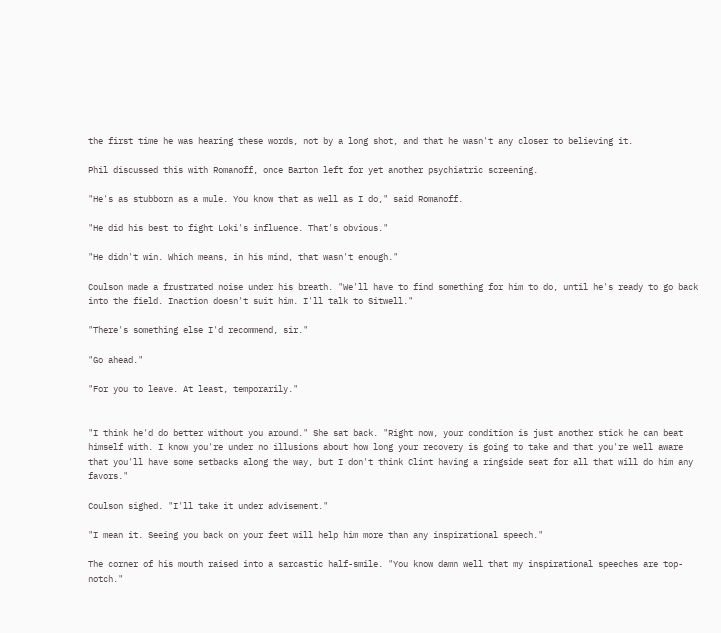the first time he was hearing these words, not by a long shot, and that he wasn't any closer to believing it.

Phil discussed this with Romanoff, once Barton left for yet another psychiatric screening.

"He's as stubborn as a mule. You know that as well as I do," said Romanoff.

"He did his best to fight Loki's influence. That's obvious."

"He didn't win. Which means, in his mind, that wasn't enough."

Coulson made a frustrated noise under his breath. "We'll have to find something for him to do, until he's ready to go back into the field. Inaction doesn't suit him. I'll talk to Sitwell."

"There's something else I'd recommend, sir."

"Go ahead."

"For you to leave. At least, temporarily."


"I think he'd do better without you around." She sat back. "Right now, your condition is just another stick he can beat himself with. I know you're under no illusions about how long your recovery is going to take and that you're well aware that you'll have some setbacks along the way, but I don't think Clint having a ringside seat for all that will do him any favors."

Coulson sighed. "I'll take it under advisement."

"I mean it. Seeing you back on your feet will help him more than any inspirational speech."

The corner of his mouth raised into a sarcastic half-smile. "You know damn well that my inspirational speeches are top-notch."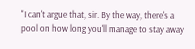"I can't argue that, sir. By the way, there's a pool on how long you'll manage to stay away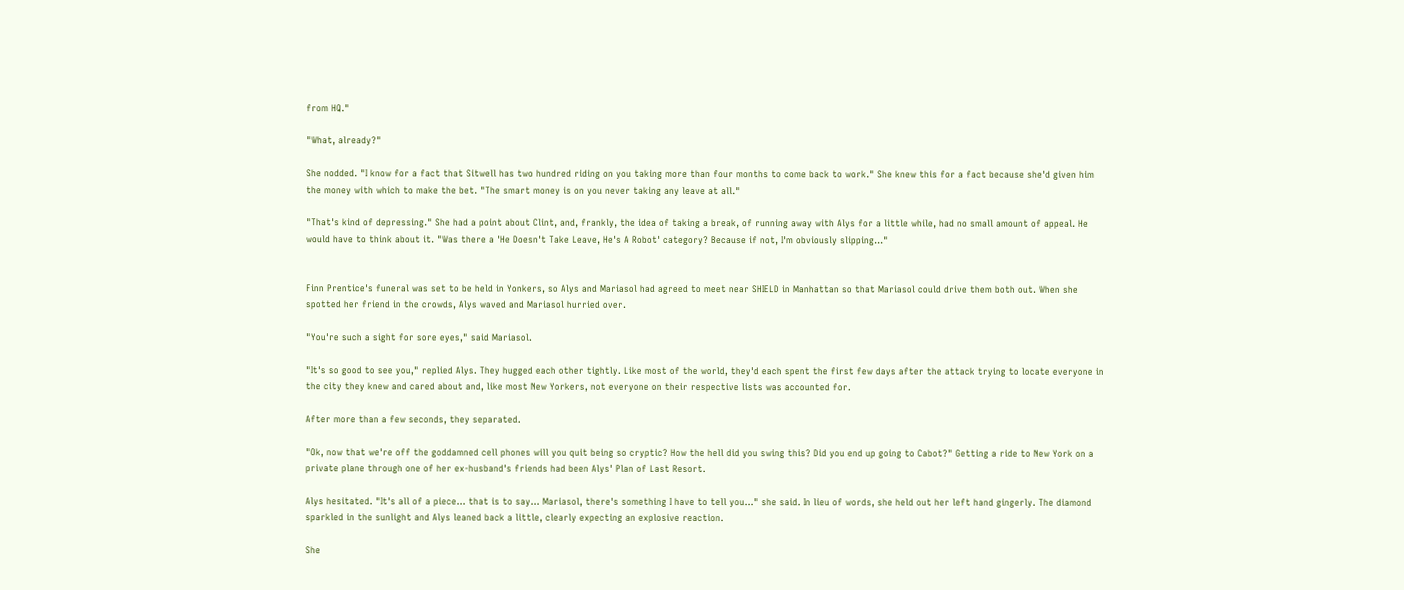from HQ."

"What, already?"

She nodded. "I know for a fact that Sitwell has two hundred riding on you taking more than four months to come back to work." She knew this for a fact because she'd given him the money with which to make the bet. "The smart money is on you never taking any leave at all."

"That's kind of depressing." She had a point about Clint, and, frankly, the idea of taking a break, of running away with Alys for a little while, had no small amount of appeal. He would have to think about it. "Was there a 'He Doesn't Take Leave, He's A Robot' category? Because if not, I'm obviously slipping..."


Finn Prentice's funeral was set to be held in Yonkers, so Alys and Mariasol had agreed to meet near SHIELD in Manhattan so that Mariasol could drive them both out. When she spotted her friend in the crowds, Alys waved and Mariasol hurried over.

"You're such a sight for sore eyes," said Mariasol.

"It's so good to see you," replied Alys. They hugged each other tightly. Like most of the world, they'd each spent the first few days after the attack trying to locate everyone in the city they knew and cared about and, like most New Yorkers, not everyone on their respective lists was accounted for.

After more than a few seconds, they separated.

"Ok, now that we're off the goddamned cell phones will you quit being so cryptic? How the hell did you swing this? Did you end up going to Cabot?" Getting a ride to New York on a private plane through one of her ex-husband's friends had been Alys' Plan of Last Resort.

Alys hesitated. "It's all of a piece... that is to say... Mariasol, there's something I have to tell you..." she said. In lieu of words, she held out her left hand gingerly. The diamond sparkled in the sunlight and Alys leaned back a little, clearly expecting an explosive reaction.

She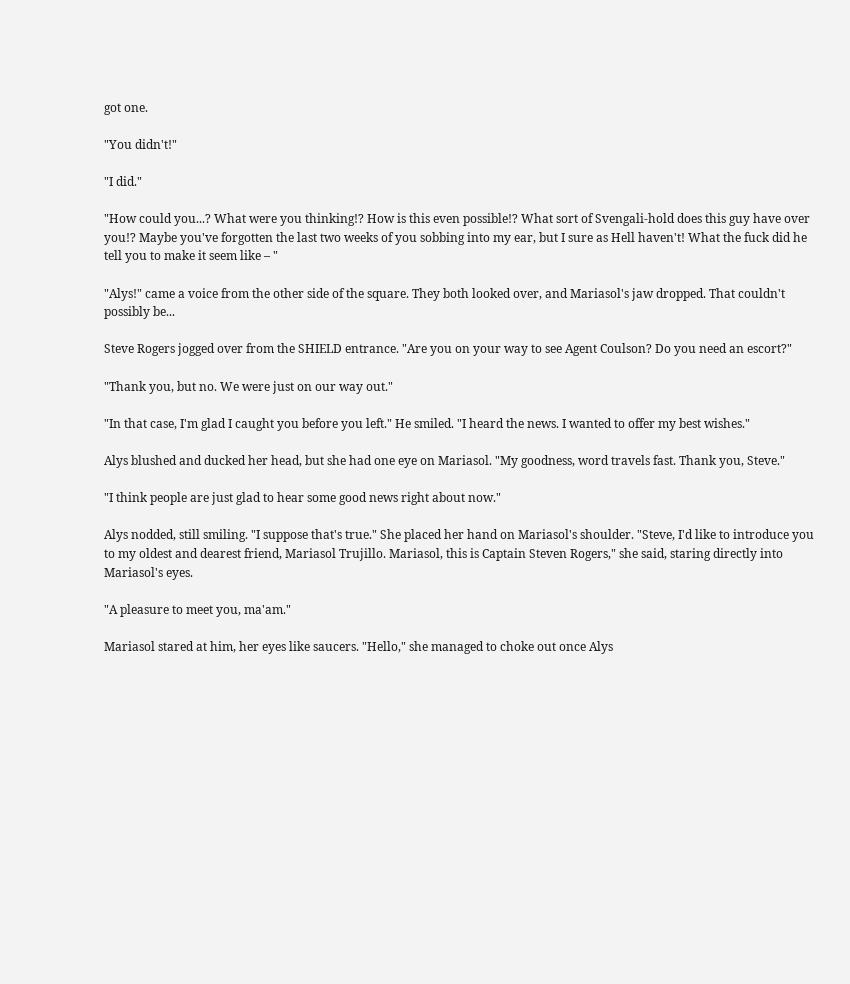got one.

"You didn't!"

"I did."

"How could you...? What were you thinking!? How is this even possible!? What sort of Svengali-hold does this guy have over you!? Maybe you've forgotten the last two weeks of you sobbing into my ear, but I sure as Hell haven't! What the fuck did he tell you to make it seem like – "

"Alys!" came a voice from the other side of the square. They both looked over, and Mariasol's jaw dropped. That couldn't possibly be...

Steve Rogers jogged over from the SHIELD entrance. "Are you on your way to see Agent Coulson? Do you need an escort?"

"Thank you, but no. We were just on our way out."

"In that case, I'm glad I caught you before you left." He smiled. "I heard the news. I wanted to offer my best wishes."

Alys blushed and ducked her head, but she had one eye on Mariasol. "My goodness, word travels fast. Thank you, Steve."

"I think people are just glad to hear some good news right about now."

Alys nodded, still smiling. "I suppose that's true." She placed her hand on Mariasol's shoulder. "Steve, I'd like to introduce you to my oldest and dearest friend, Mariasol Trujillo. Mariasol, this is Captain Steven Rogers," she said, staring directly into Mariasol's eyes.

"A pleasure to meet you, ma'am."

Mariasol stared at him, her eyes like saucers. "Hello," she managed to choke out once Alys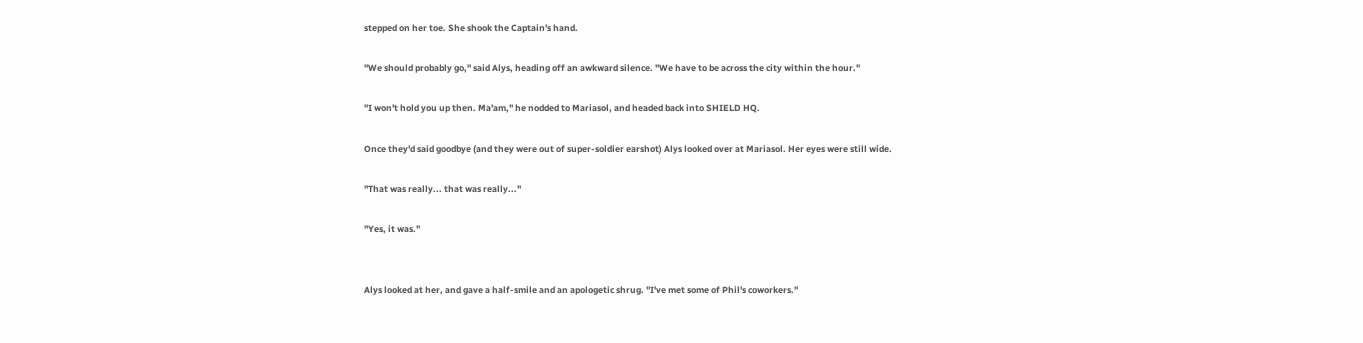stepped on her toe. She shook the Captain's hand.

"We should probably go," said Alys, heading off an awkward silence. "We have to be across the city within the hour."

"I won't hold you up then. Ma'am," he nodded to Mariasol, and headed back into SHIELD HQ.

Once they'd said goodbye (and they were out of super-soldier earshot) Alys looked over at Mariasol. Her eyes were still wide.

"That was really... that was really..."

"Yes, it was."


Alys looked at her, and gave a half-smile and an apologetic shrug. "I've met some of Phil's coworkers."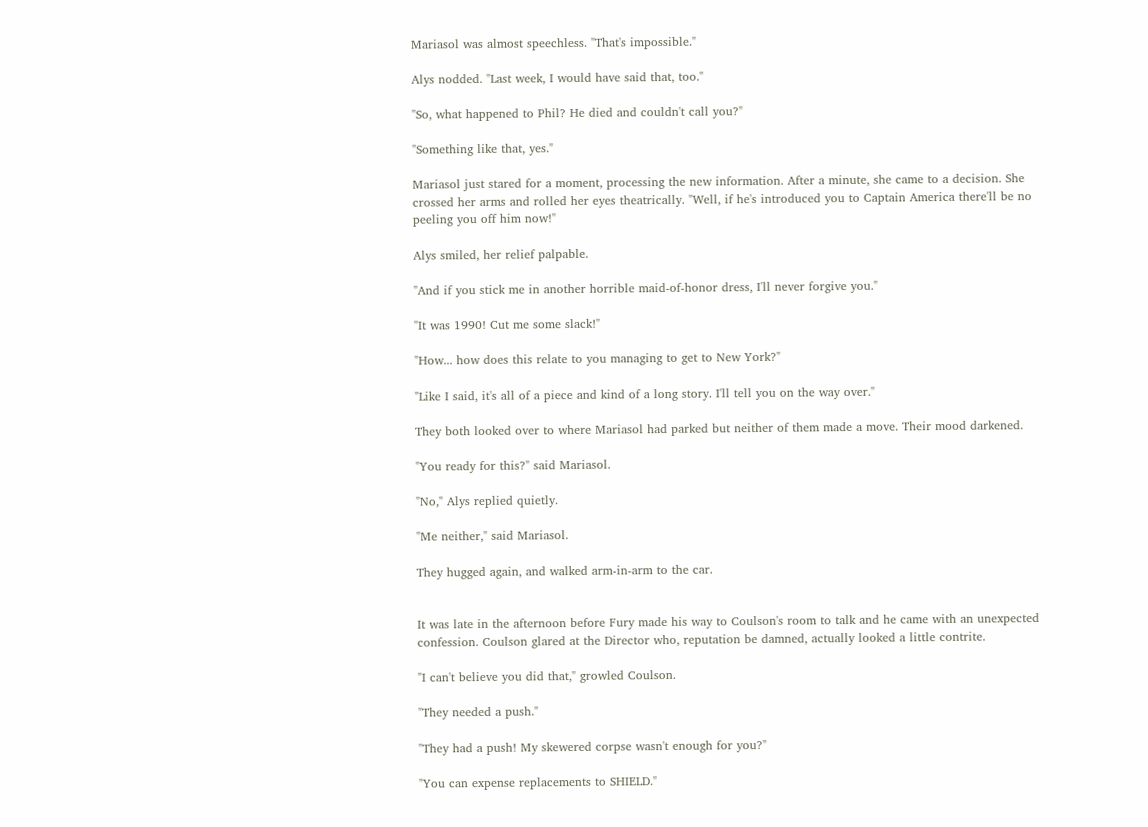Mariasol was almost speechless. "That's impossible."

Alys nodded. "Last week, I would have said that, too."

"So, what happened to Phil? He died and couldn't call you?"

"Something like that, yes."

Mariasol just stared for a moment, processing the new information. After a minute, she came to a decision. She crossed her arms and rolled her eyes theatrically. "Well, if he's introduced you to Captain America there'll be no peeling you off him now!"

Alys smiled, her relief palpable.

"And if you stick me in another horrible maid-of-honor dress, I'll never forgive you."

"It was 1990! Cut me some slack!"

"How... how does this relate to you managing to get to New York?"

"Like I said, it's all of a piece and kind of a long story. I'll tell you on the way over."

They both looked over to where Mariasol had parked but neither of them made a move. Their mood darkened.

"You ready for this?" said Mariasol.

"No," Alys replied quietly.

"Me neither," said Mariasol.

They hugged again, and walked arm-in-arm to the car.


It was late in the afternoon before Fury made his way to Coulson's room to talk and he came with an unexpected confession. Coulson glared at the Director who, reputation be damned, actually looked a little contrite.

"I can't believe you did that," growled Coulson.

"They needed a push."

"They had a push! My skewered corpse wasn't enough for you?"

"You can expense replacements to SHIELD."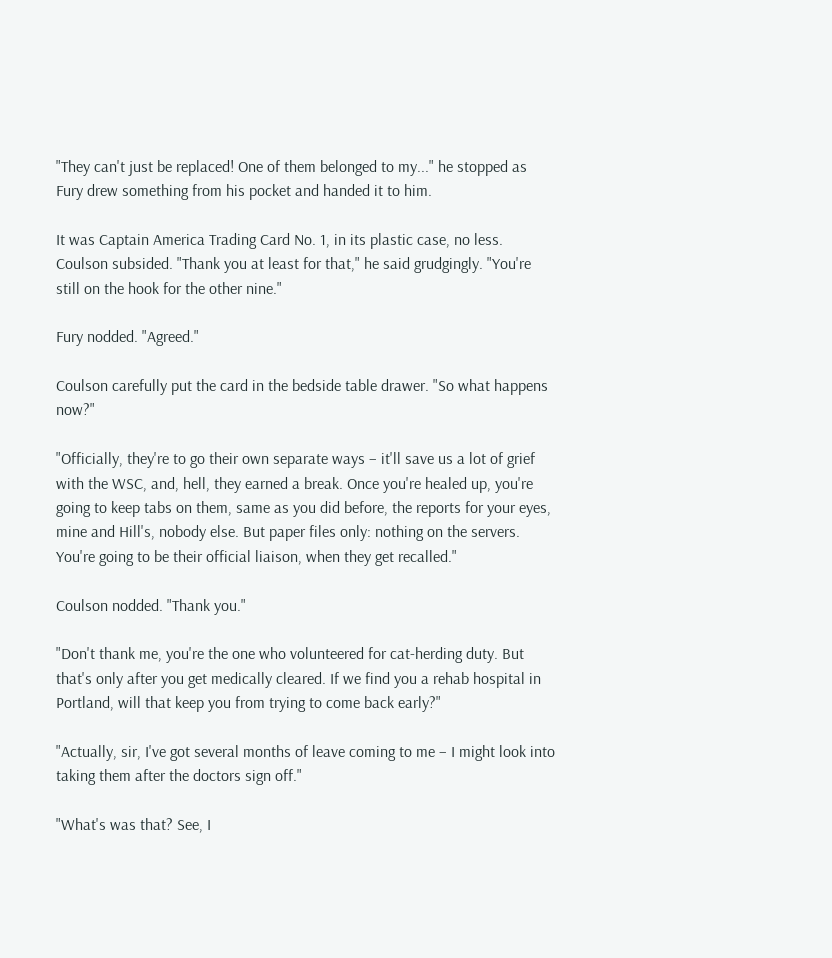"They can't just be replaced! One of them belonged to my..." he stopped as Fury drew something from his pocket and handed it to him.

It was Captain America Trading Card No. 1, in its plastic case, no less. Coulson subsided. "Thank you at least for that," he said grudgingly. "You're still on the hook for the other nine."

Fury nodded. "Agreed."

Coulson carefully put the card in the bedside table drawer. "So what happens now?"

"Officially, they're to go their own separate ways – it'll save us a lot of grief with the WSC, and, hell, they earned a break. Once you're healed up, you're going to keep tabs on them, same as you did before, the reports for your eyes, mine and Hill's, nobody else. But paper files only: nothing on the servers. You're going to be their official liaison, when they get recalled."

Coulson nodded. "Thank you."

"Don't thank me, you're the one who volunteered for cat-herding duty. But that's only after you get medically cleared. If we find you a rehab hospital in Portland, will that keep you from trying to come back early?"

"Actually, sir, I've got several months of leave coming to me – I might look into taking them after the doctors sign off."

"What's was that? See, I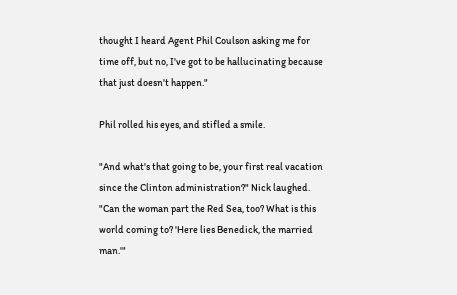thought I heard Agent Phil Coulson asking me for time off, but no, I've got to be hallucinating because that just doesn't happen."

Phil rolled his eyes, and stifled a smile.

"And what's that going to be, your first real vacation since the Clinton administration?" Nick laughed. "Can the woman part the Red Sea, too? What is this world coming to? 'Here lies Benedick, the married man.'"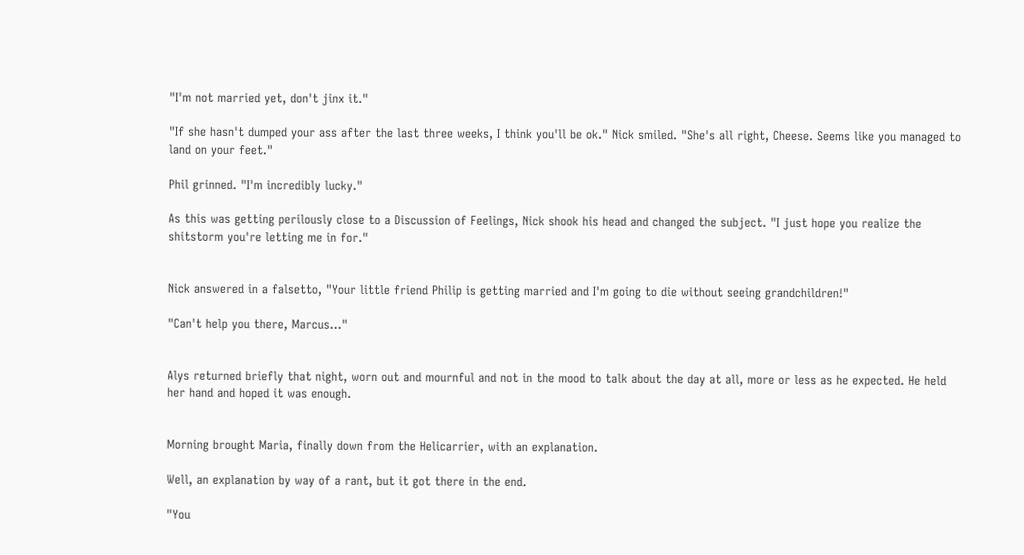"I'm not married yet, don't jinx it."

"If she hasn't dumped your ass after the last three weeks, I think you'll be ok." Nick smiled. "She's all right, Cheese. Seems like you managed to land on your feet."

Phil grinned. "I'm incredibly lucky."

As this was getting perilously close to a Discussion of Feelings, Nick shook his head and changed the subject. "I just hope you realize the shitstorm you're letting me in for."


Nick answered in a falsetto, "Your little friend Philip is getting married and I'm going to die without seeing grandchildren!"

"Can't help you there, Marcus..."


Alys returned briefly that night, worn out and mournful and not in the mood to talk about the day at all, more or less as he expected. He held her hand and hoped it was enough.


Morning brought Maria, finally down from the Helicarrier, with an explanation.

Well, an explanation by way of a rant, but it got there in the end.

"You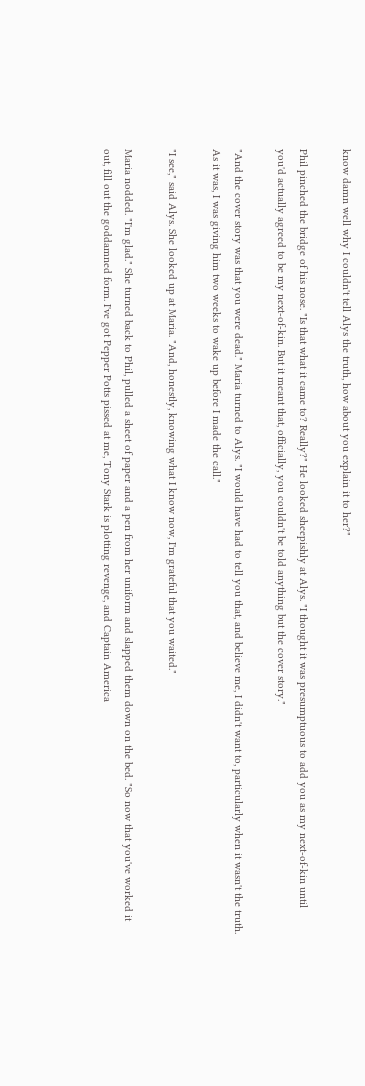know damn well why I couldn't tell Alys the truth, how about you explain it to her?"

Phil pinched the bridge of his nose. "Is that what it came to? Really?" He looked sheepishly at Alys. "I thought it was presumptuous to add you as my next-of-kin until you'd actually agreed to be my next-of-kin. But it meant that, officially, you couldn't be told anything but the cover story."

"And the cover story was that you were dead." Maria turned to Alys. "I would have had to tell you that, and believe me, I didn't want to, particularly when it wasn't the truth. As it was, I was giving him two weeks to wake up before I made the call."

"I see," said Alys. She looked up at Maria. "And, honestly, knowing what I know now, I'm grateful that you waited."

Maria nodded. "I'm glad." She turned back to Phil, pulled a sheet of paper and a pen from her uniform and slapped them down on the bed. "So now that you've worked it out, fill out the goddamned form. I've got Pepper Potts pissed at me, Tony Stark is plotting revenge, and Captain America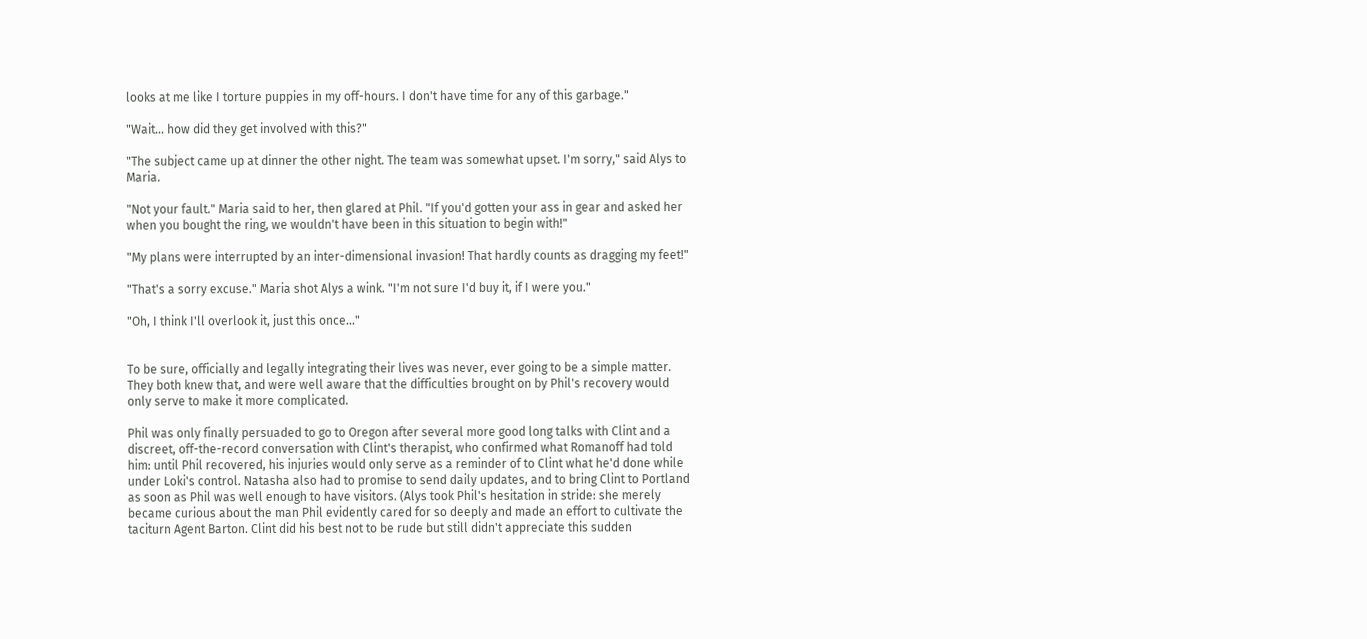looks at me like I torture puppies in my off-hours. I don't have time for any of this garbage."

"Wait... how did they get involved with this?"

"The subject came up at dinner the other night. The team was somewhat upset. I'm sorry," said Alys to Maria.

"Not your fault." Maria said to her, then glared at Phil. "If you'd gotten your ass in gear and asked her when you bought the ring, we wouldn't have been in this situation to begin with!"

"My plans were interrupted by an inter-dimensional invasion! That hardly counts as dragging my feet!"

"That's a sorry excuse." Maria shot Alys a wink. "I'm not sure I'd buy it, if I were you."

"Oh, I think I'll overlook it, just this once..."


To be sure, officially and legally integrating their lives was never, ever going to be a simple matter. They both knew that, and were well aware that the difficulties brought on by Phil's recovery would only serve to make it more complicated.

Phil was only finally persuaded to go to Oregon after several more good long talks with Clint and a discreet, off-the-record conversation with Clint's therapist, who confirmed what Romanoff had told him: until Phil recovered, his injuries would only serve as a reminder of to Clint what he'd done while under Loki's control. Natasha also had to promise to send daily updates, and to bring Clint to Portland as soon as Phil was well enough to have visitors. (Alys took Phil's hesitation in stride: she merely became curious about the man Phil evidently cared for so deeply and made an effort to cultivate the taciturn Agent Barton. Clint did his best not to be rude but still didn't appreciate this sudden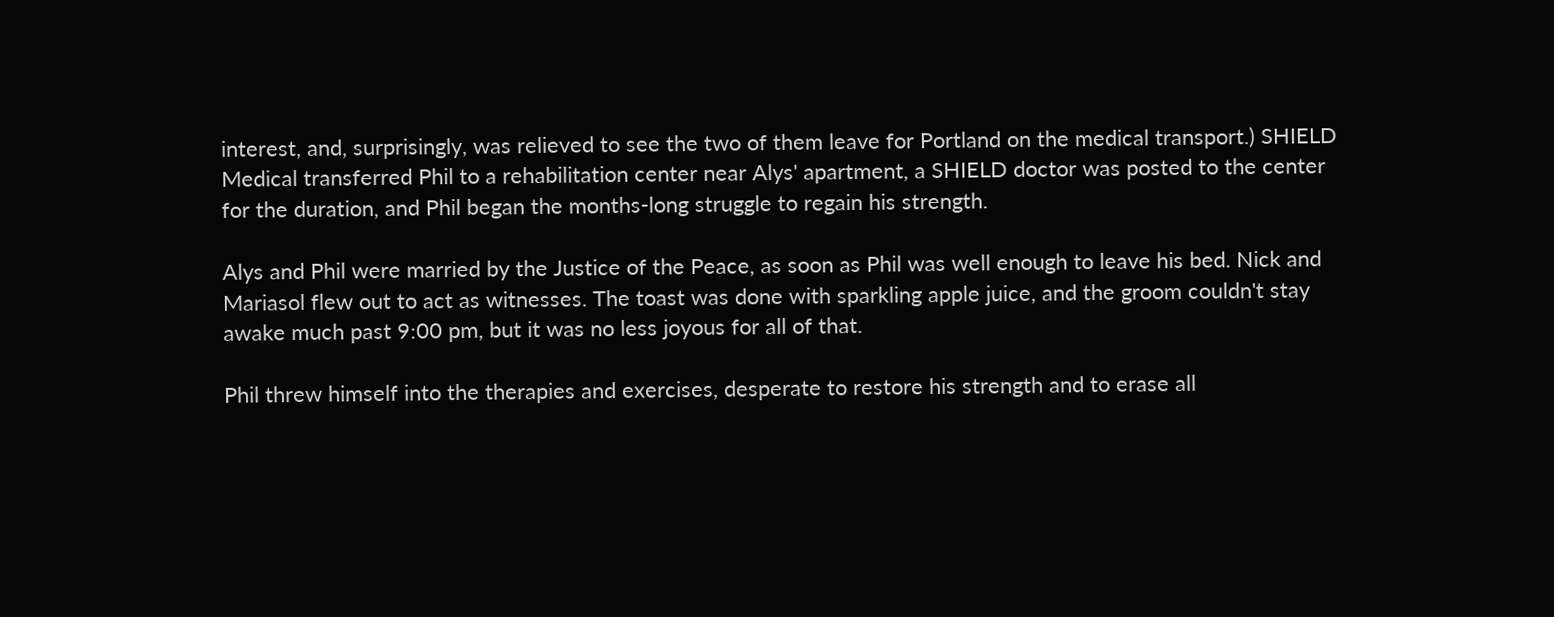interest, and, surprisingly, was relieved to see the two of them leave for Portland on the medical transport.) SHIELD Medical transferred Phil to a rehabilitation center near Alys' apartment, a SHIELD doctor was posted to the center for the duration, and Phil began the months-long struggle to regain his strength.

Alys and Phil were married by the Justice of the Peace, as soon as Phil was well enough to leave his bed. Nick and Mariasol flew out to act as witnesses. The toast was done with sparkling apple juice, and the groom couldn't stay awake much past 9:00 pm, but it was no less joyous for all of that.

Phil threw himself into the therapies and exercises, desperate to restore his strength and to erase all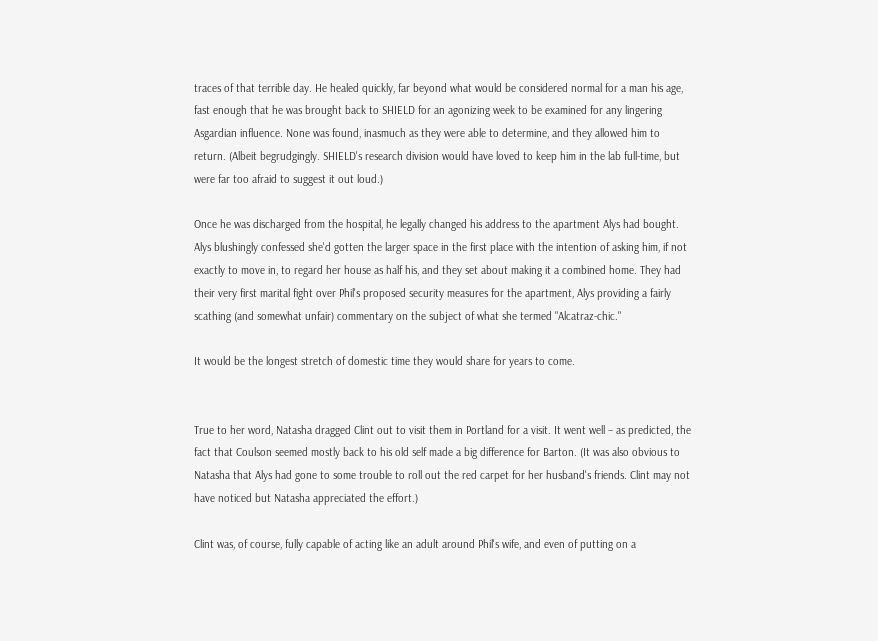traces of that terrible day. He healed quickly, far beyond what would be considered normal for a man his age, fast enough that he was brought back to SHIELD for an agonizing week to be examined for any lingering Asgardian influence. None was found, inasmuch as they were able to determine, and they allowed him to return. (Albeit begrudgingly. SHIELD's research division would have loved to keep him in the lab full-time, but were far too afraid to suggest it out loud.)

Once he was discharged from the hospital, he legally changed his address to the apartment Alys had bought. Alys blushingly confessed she'd gotten the larger space in the first place with the intention of asking him, if not exactly to move in, to regard her house as half his, and they set about making it a combined home. They had their very first marital fight over Phil's proposed security measures for the apartment, Alys providing a fairly scathing (and somewhat unfair) commentary on the subject of what she termed "Alcatraz-chic."

It would be the longest stretch of domestic time they would share for years to come.


True to her word, Natasha dragged Clint out to visit them in Portland for a visit. It went well – as predicted, the fact that Coulson seemed mostly back to his old self made a big difference for Barton. (It was also obvious to Natasha that Alys had gone to some trouble to roll out the red carpet for her husband's friends. Clint may not have noticed but Natasha appreciated the effort.)

Clint was, of course, fully capable of acting like an adult around Phil's wife, and even of putting on a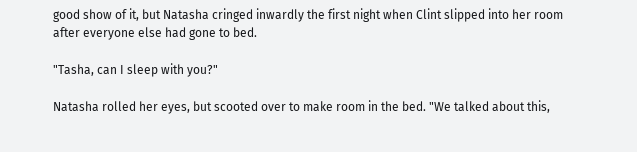good show of it, but Natasha cringed inwardly the first night when Clint slipped into her room after everyone else had gone to bed.

"Tasha, can I sleep with you?"

Natasha rolled her eyes, but scooted over to make room in the bed. "We talked about this,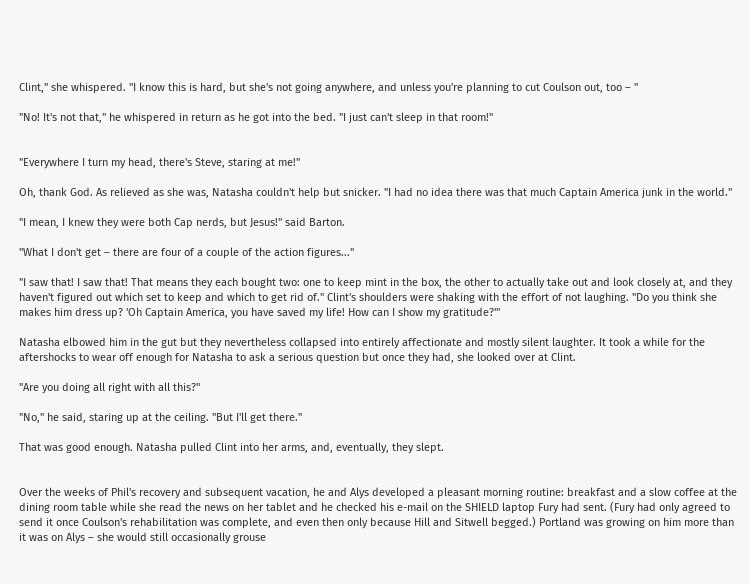Clint," she whispered. "I know this is hard, but she's not going anywhere, and unless you're planning to cut Coulson out, too – "

"No! It's not that," he whispered in return as he got into the bed. "I just can't sleep in that room!"


"Everywhere I turn my head, there's Steve, staring at me!"

Oh, thank God. As relieved as she was, Natasha couldn't help but snicker. "I had no idea there was that much Captain America junk in the world."

"I mean, I knew they were both Cap nerds, but Jesus!" said Barton.

"What I don't get – there are four of a couple of the action figures..."

"I saw that! I saw that! That means they each bought two: one to keep mint in the box, the other to actually take out and look closely at, and they haven't figured out which set to keep and which to get rid of." Clint's shoulders were shaking with the effort of not laughing. "Do you think she makes him dress up? 'Oh Captain America, you have saved my life! How can I show my gratitude?'"

Natasha elbowed him in the gut but they nevertheless collapsed into entirely affectionate and mostly silent laughter. It took a while for the aftershocks to wear off enough for Natasha to ask a serious question but once they had, she looked over at Clint.

"Are you doing all right with all this?"

"No," he said, staring up at the ceiling. "But I'll get there."

That was good enough. Natasha pulled Clint into her arms, and, eventually, they slept.


Over the weeks of Phil's recovery and subsequent vacation, he and Alys developed a pleasant morning routine: breakfast and a slow coffee at the dining room table while she read the news on her tablet and he checked his e-mail on the SHIELD laptop Fury had sent. (Fury had only agreed to send it once Coulson's rehabilitation was complete, and even then only because Hill and Sitwell begged.) Portland was growing on him more than it was on Alys – she would still occasionally grouse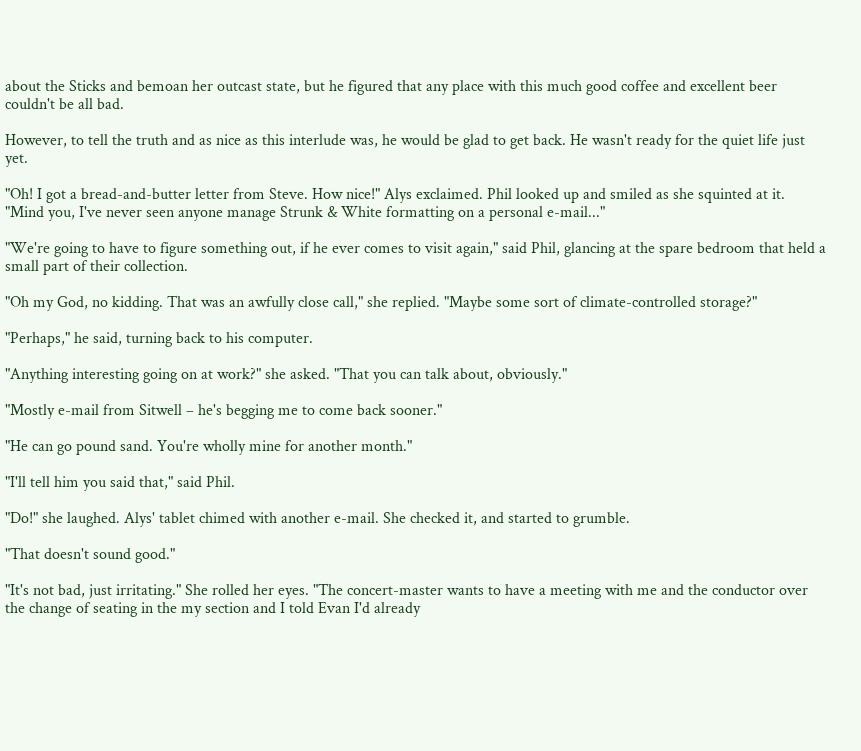about the Sticks and bemoan her outcast state, but he figured that any place with this much good coffee and excellent beer couldn't be all bad.

However, to tell the truth and as nice as this interlude was, he would be glad to get back. He wasn't ready for the quiet life just yet.

"Oh! I got a bread-and-butter letter from Steve. How nice!" Alys exclaimed. Phil looked up and smiled as she squinted at it. "Mind you, I've never seen anyone manage Strunk & White formatting on a personal e-mail..."

"We're going to have to figure something out, if he ever comes to visit again," said Phil, glancing at the spare bedroom that held a small part of their collection.

"Oh my God, no kidding. That was an awfully close call," she replied. "Maybe some sort of climate-controlled storage?"

"Perhaps," he said, turning back to his computer.

"Anything interesting going on at work?" she asked. "That you can talk about, obviously."

"Mostly e-mail from Sitwell – he's begging me to come back sooner."

"He can go pound sand. You're wholly mine for another month."

"I'll tell him you said that," said Phil.

"Do!" she laughed. Alys' tablet chimed with another e-mail. She checked it, and started to grumble.

"That doesn't sound good."

"It's not bad, just irritating." She rolled her eyes. "The concert-master wants to have a meeting with me and the conductor over the change of seating in the my section and I told Evan I'd already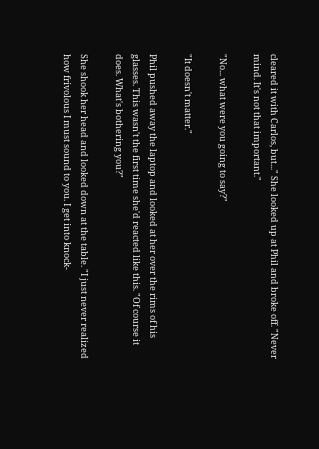cleared it with Carlos, but..." She looked up at Phil and broke off. "Never mind. It's not that important."

"No... what were you going to say?"

"It doesn't matter."

Phil pushed away the laptop and looked at her over the rims of his glasses. This wasn't the first time she'd reacted like this. "Of course it does. What's bothering you?"

She shook her head and looked down at the table. "I just never realized how frivolous I must sound to you. I get into knock-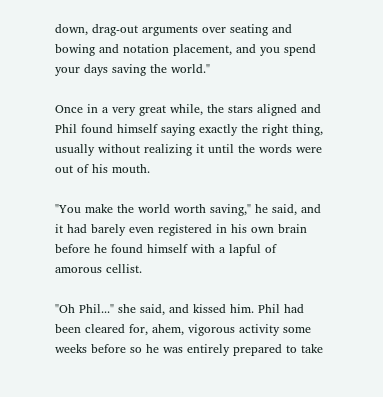down, drag-out arguments over seating and bowing and notation placement, and you spend your days saving the world."

Once in a very great while, the stars aligned and Phil found himself saying exactly the right thing, usually without realizing it until the words were out of his mouth.

"You make the world worth saving," he said, and it had barely even registered in his own brain before he found himself with a lapful of amorous cellist.

"Oh Phil..." she said, and kissed him. Phil had been cleared for, ahem, vigorous activity some weeks before so he was entirely prepared to take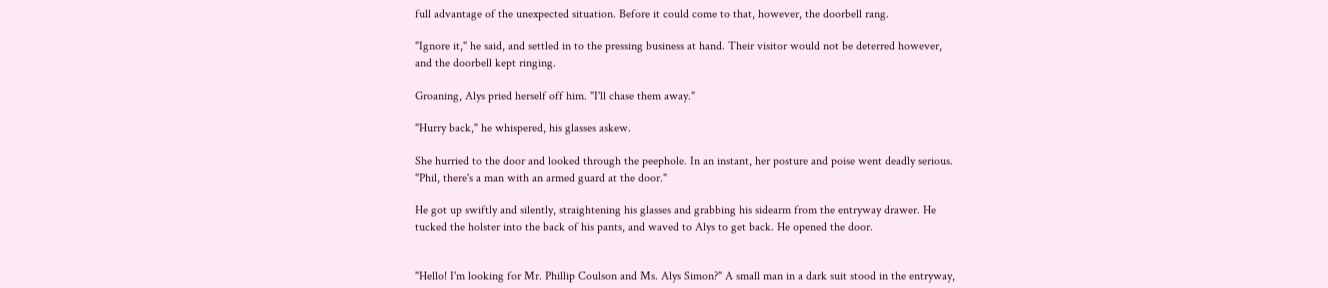full advantage of the unexpected situation. Before it could come to that, however, the doorbell rang.

"Ignore it," he said, and settled in to the pressing business at hand. Their visitor would not be deterred however, and the doorbell kept ringing.

Groaning, Alys pried herself off him. "I'll chase them away."

"Hurry back," he whispered, his glasses askew.

She hurried to the door and looked through the peephole. In an instant, her posture and poise went deadly serious. "Phil, there's a man with an armed guard at the door."

He got up swiftly and silently, straightening his glasses and grabbing his sidearm from the entryway drawer. He tucked the holster into the back of his pants, and waved to Alys to get back. He opened the door.


"Hello! I'm looking for Mr. Phillip Coulson and Ms. Alys Simon?" A small man in a dark suit stood in the entryway,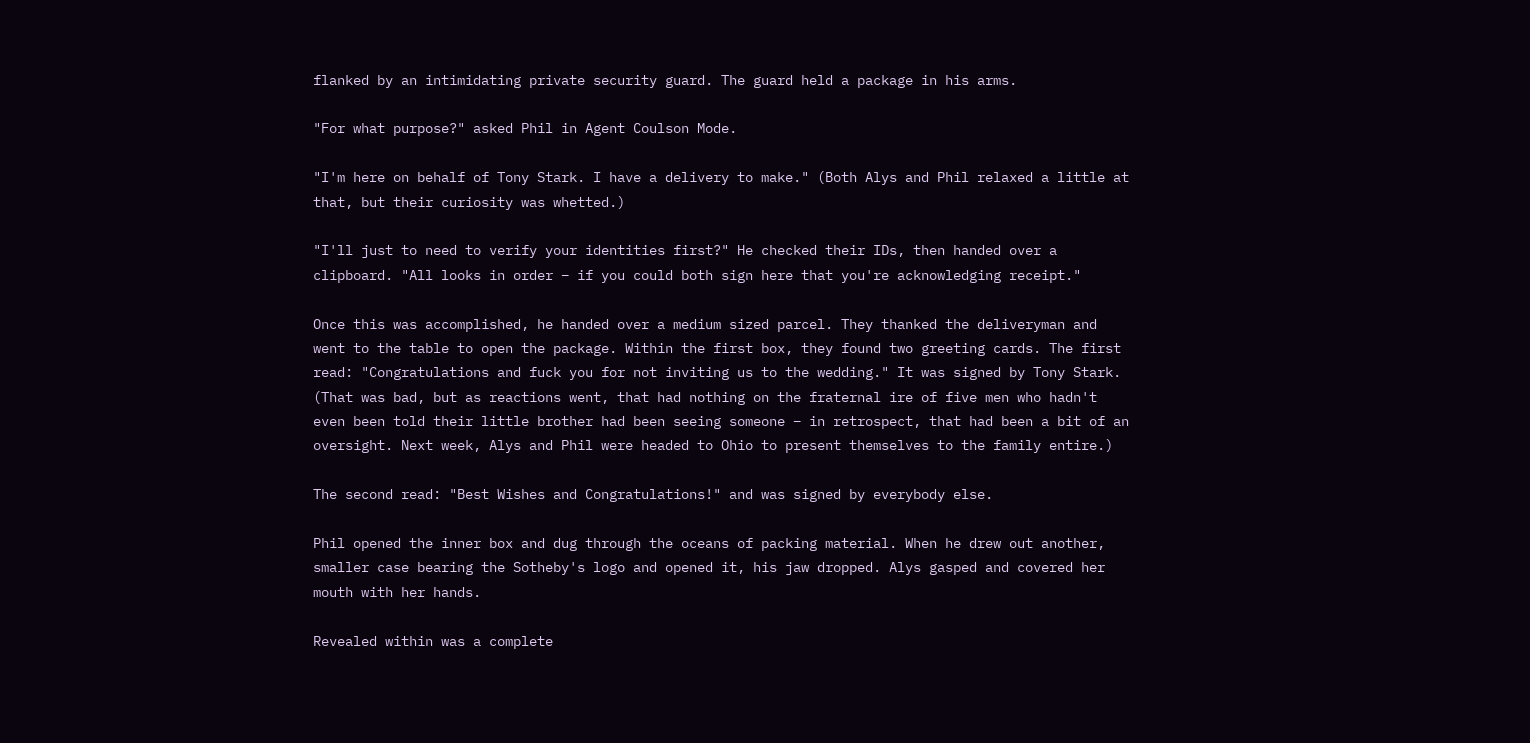flanked by an intimidating private security guard. The guard held a package in his arms.

"For what purpose?" asked Phil in Agent Coulson Mode.

"I'm here on behalf of Tony Stark. I have a delivery to make." (Both Alys and Phil relaxed a little at that, but their curiosity was whetted.)

"I'll just to need to verify your identities first?" He checked their IDs, then handed over a clipboard. "All looks in order – if you could both sign here that you're acknowledging receipt."

Once this was accomplished, he handed over a medium sized parcel. They thanked the deliveryman and went to the table to open the package. Within the first box, they found two greeting cards. The first read: "Congratulations and fuck you for not inviting us to the wedding." It was signed by Tony Stark. (That was bad, but as reactions went, that had nothing on the fraternal ire of five men who hadn't even been told their little brother had been seeing someone – in retrospect, that had been a bit of an oversight. Next week, Alys and Phil were headed to Ohio to present themselves to the family entire.)

The second read: "Best Wishes and Congratulations!" and was signed by everybody else.

Phil opened the inner box and dug through the oceans of packing material. When he drew out another, smaller case bearing the Sotheby's logo and opened it, his jaw dropped. Alys gasped and covered her mouth with her hands.

Revealed within was a complete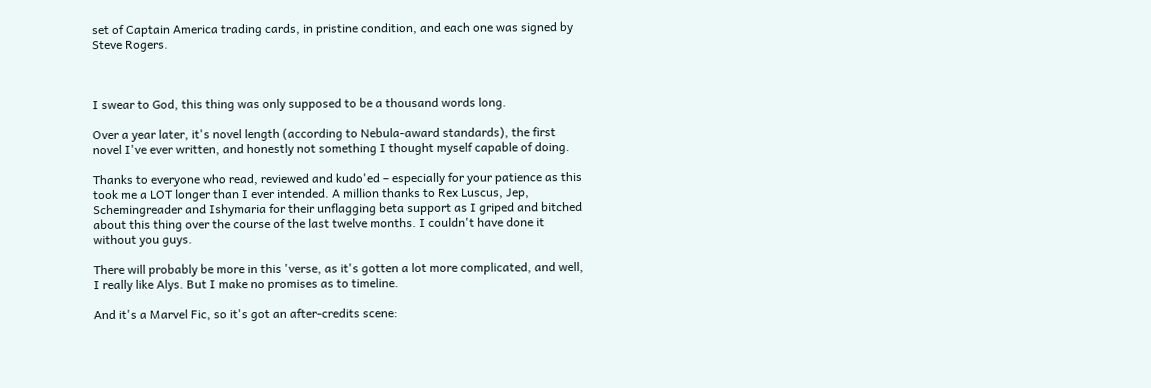set of Captain America trading cards, in pristine condition, and each one was signed by Steve Rogers.



I swear to God, this thing was only supposed to be a thousand words long.

Over a year later, it's novel length (according to Nebula-award standards), the first novel I've ever written, and honestly not something I thought myself capable of doing.

Thanks to everyone who read, reviewed and kudo'ed – especially for your patience as this took me a LOT longer than I ever intended. A million thanks to Rex Luscus, Jep, Schemingreader and Ishymaria for their unflagging beta support as I griped and bitched about this thing over the course of the last twelve months. I couldn't have done it without you guys.

There will probably be more in this 'verse, as it's gotten a lot more complicated, and well, I really like Alys. But I make no promises as to timeline.

And it's a Marvel Fic, so it's got an after-credits scene: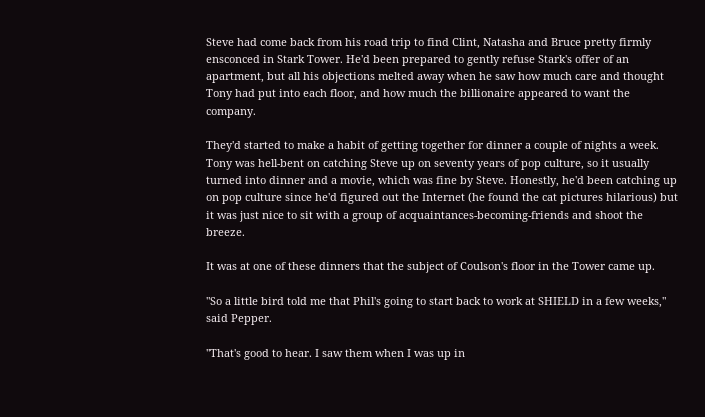Steve had come back from his road trip to find Clint, Natasha and Bruce pretty firmly ensconced in Stark Tower. He'd been prepared to gently refuse Stark's offer of an apartment, but all his objections melted away when he saw how much care and thought Tony had put into each floor, and how much the billionaire appeared to want the company.

They'd started to make a habit of getting together for dinner a couple of nights a week. Tony was hell-bent on catching Steve up on seventy years of pop culture, so it usually turned into dinner and a movie, which was fine by Steve. Honestly, he'd been catching up on pop culture since he'd figured out the Internet (he found the cat pictures hilarious) but it was just nice to sit with a group of acquaintances-becoming-friends and shoot the breeze.

It was at one of these dinners that the subject of Coulson's floor in the Tower came up.

"So a little bird told me that Phil's going to start back to work at SHIELD in a few weeks," said Pepper.

"That's good to hear. I saw them when I was up in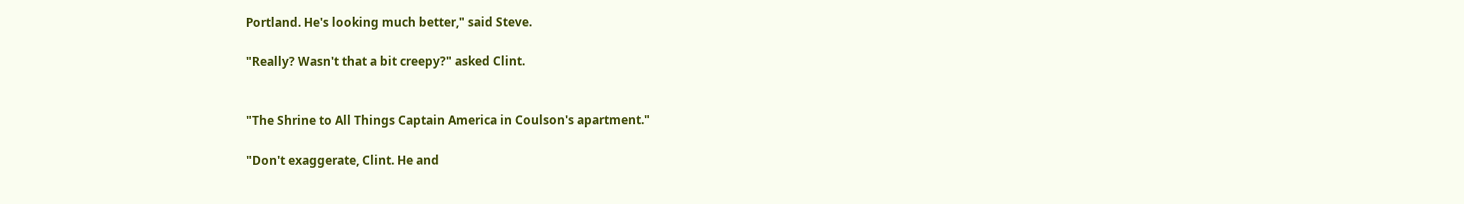Portland. He's looking much better," said Steve.

"Really? Wasn't that a bit creepy?" asked Clint.


"The Shrine to All Things Captain America in Coulson's apartment."

"Don't exaggerate, Clint. He and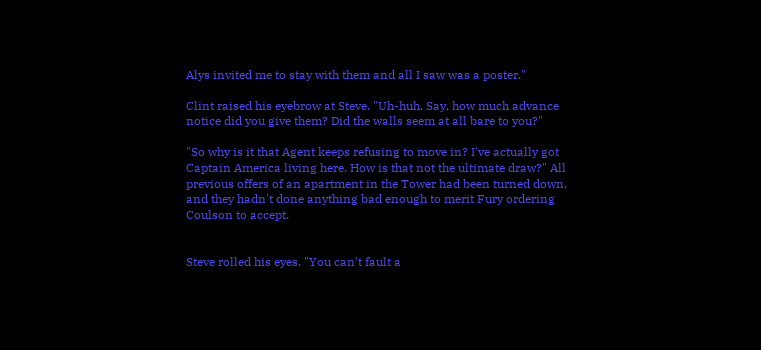Alys invited me to stay with them and all I saw was a poster."

Clint raised his eyebrow at Steve. "Uh-huh. Say, how much advance notice did you give them? Did the walls seem at all bare to you?"

"So why is it that Agent keeps refusing to move in? I've actually got Captain America living here. How is that not the ultimate draw?" All previous offers of an apartment in the Tower had been turned down, and they hadn't done anything bad enough to merit Fury ordering Coulson to accept.


Steve rolled his eyes. "You can't fault a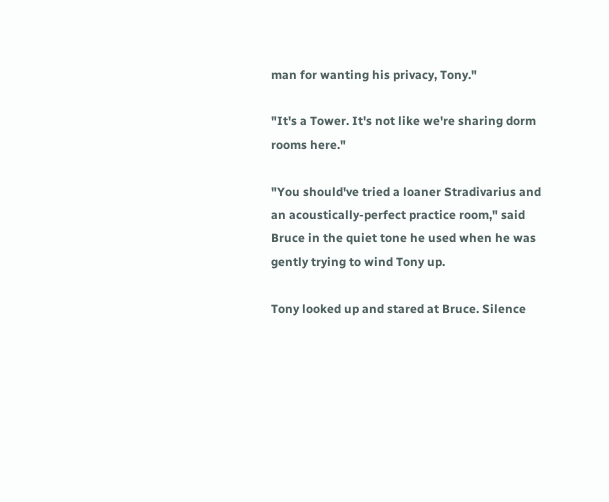man for wanting his privacy, Tony."

"It's a Tower. It's not like we're sharing dorm rooms here."

"You should've tried a loaner Stradivarius and an acoustically-perfect practice room," said Bruce in the quiet tone he used when he was gently trying to wind Tony up.

Tony looked up and stared at Bruce. Silence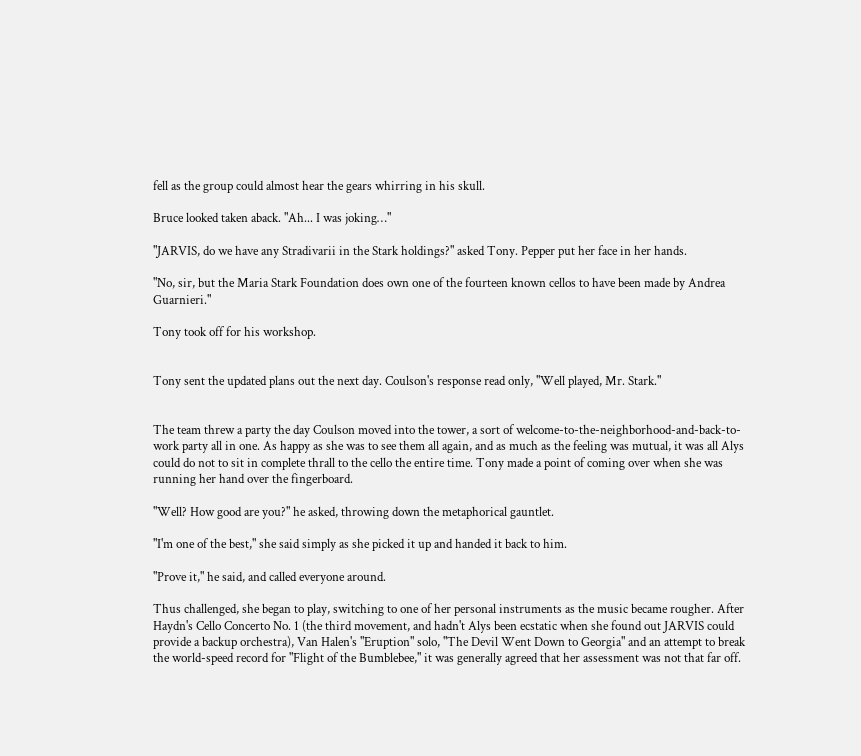fell as the group could almost hear the gears whirring in his skull.

Bruce looked taken aback. "Ah... I was joking…"

"JARVIS, do we have any Stradivarii in the Stark holdings?" asked Tony. Pepper put her face in her hands.

"No, sir, but the Maria Stark Foundation does own one of the fourteen known cellos to have been made by Andrea Guarnieri."

Tony took off for his workshop.


Tony sent the updated plans out the next day. Coulson's response read only, "Well played, Mr. Stark."


The team threw a party the day Coulson moved into the tower, a sort of welcome-to-the-neighborhood-and-back-to-work party all in one. As happy as she was to see them all again, and as much as the feeling was mutual, it was all Alys could do not to sit in complete thrall to the cello the entire time. Tony made a point of coming over when she was running her hand over the fingerboard.

"Well? How good are you?" he asked, throwing down the metaphorical gauntlet.

"I'm one of the best," she said simply as she picked it up and handed it back to him.

"Prove it," he said, and called everyone around.

Thus challenged, she began to play, switching to one of her personal instruments as the music became rougher. After Haydn's Cello Concerto No. 1 (the third movement, and hadn't Alys been ecstatic when she found out JARVIS could provide a backup orchestra), Van Halen's "Eruption" solo, "The Devil Went Down to Georgia" and an attempt to break the world-speed record for "Flight of the Bumblebee," it was generally agreed that her assessment was not that far off.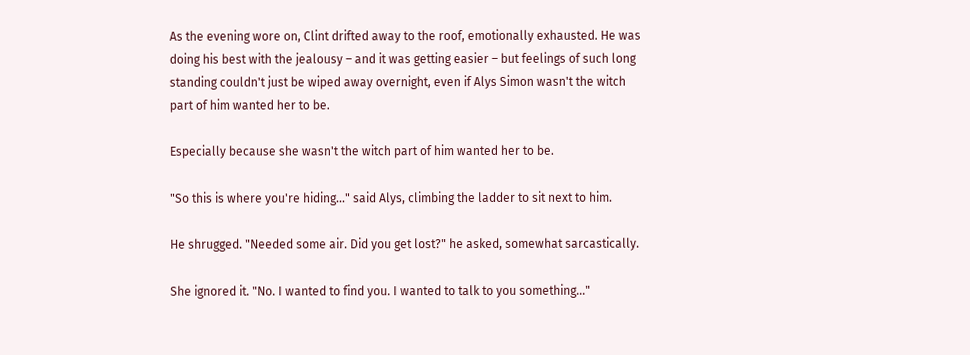As the evening wore on, Clint drifted away to the roof, emotionally exhausted. He was doing his best with the jealousy – and it was getting easier – but feelings of such long standing couldn't just be wiped away overnight, even if Alys Simon wasn't the witch part of him wanted her to be.

Especially because she wasn't the witch part of him wanted her to be.

"So this is where you're hiding..." said Alys, climbing the ladder to sit next to him.

He shrugged. "Needed some air. Did you get lost?" he asked, somewhat sarcastically.

She ignored it. "No. I wanted to find you. I wanted to talk to you something..."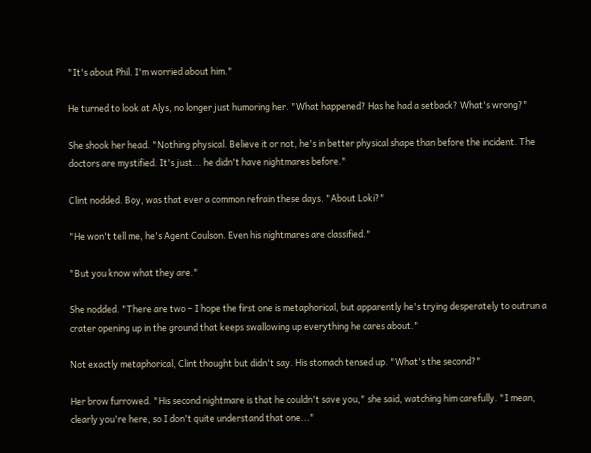"It's about Phil. I'm worried about him."

He turned to look at Alys, no longer just humoring her. "What happened? Has he had a setback? What's wrong?"

She shook her head. "Nothing physical. Believe it or not, he's in better physical shape than before the incident. The doctors are mystified. It's just... he didn't have nightmares before."

Clint nodded. Boy, was that ever a common refrain these days. "About Loki?"

"He won't tell me, he's Agent Coulson. Even his nightmares are classified."

"But you know what they are."

She nodded. "There are two – I hope the first one is metaphorical, but apparently he's trying desperately to outrun a crater opening up in the ground that keeps swallowing up everything he cares about."

Not exactly metaphorical, Clint thought but didn't say. His stomach tensed up. "What's the second?"

Her brow furrowed. "His second nightmare is that he couldn't save you," she said, watching him carefully. "I mean, clearly you're here, so I don't quite understand that one..."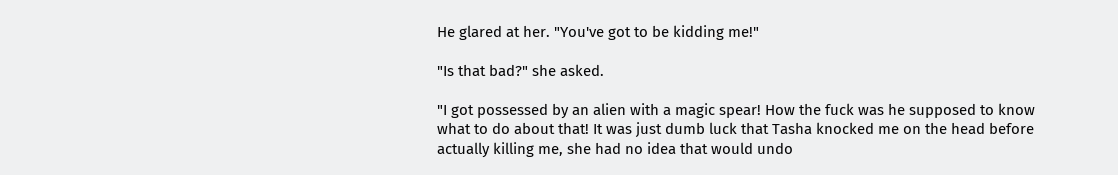He glared at her. "You've got to be kidding me!"

"Is that bad?" she asked.

"I got possessed by an alien with a magic spear! How the fuck was he supposed to know what to do about that! It was just dumb luck that Tasha knocked me on the head before actually killing me, she had no idea that would undo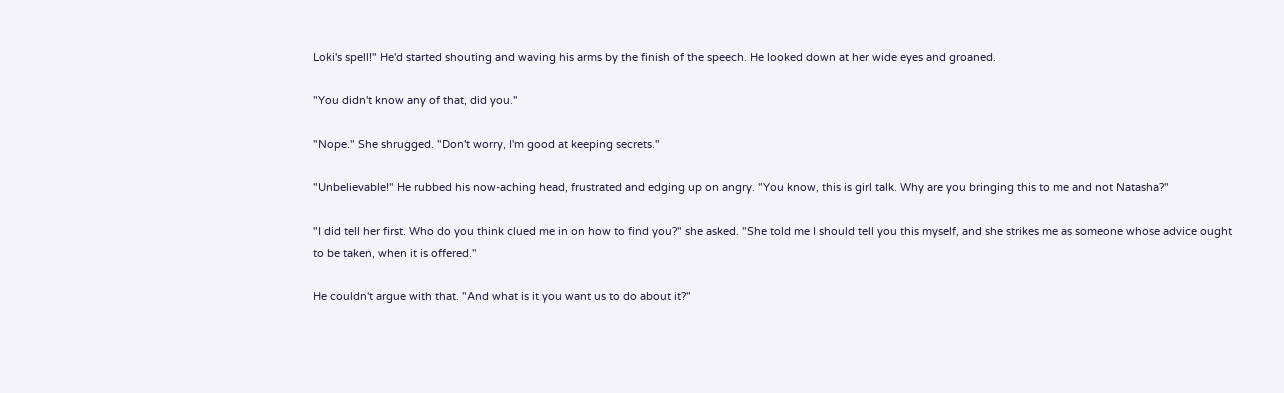Loki's spell!" He'd started shouting and waving his arms by the finish of the speech. He looked down at her wide eyes and groaned.

"You didn't know any of that, did you."

"Nope." She shrugged. "Don't worry, I'm good at keeping secrets."

"Unbelievable!" He rubbed his now-aching head, frustrated and edging up on angry. "You know, this is girl talk. Why are you bringing this to me and not Natasha?"

"I did tell her first. Who do you think clued me in on how to find you?" she asked. "She told me I should tell you this myself, and she strikes me as someone whose advice ought to be taken, when it is offered."

He couldn't argue with that. "And what is it you want us to do about it?"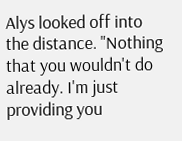Alys looked off into the distance. "Nothing that you wouldn't do already. I'm just providing you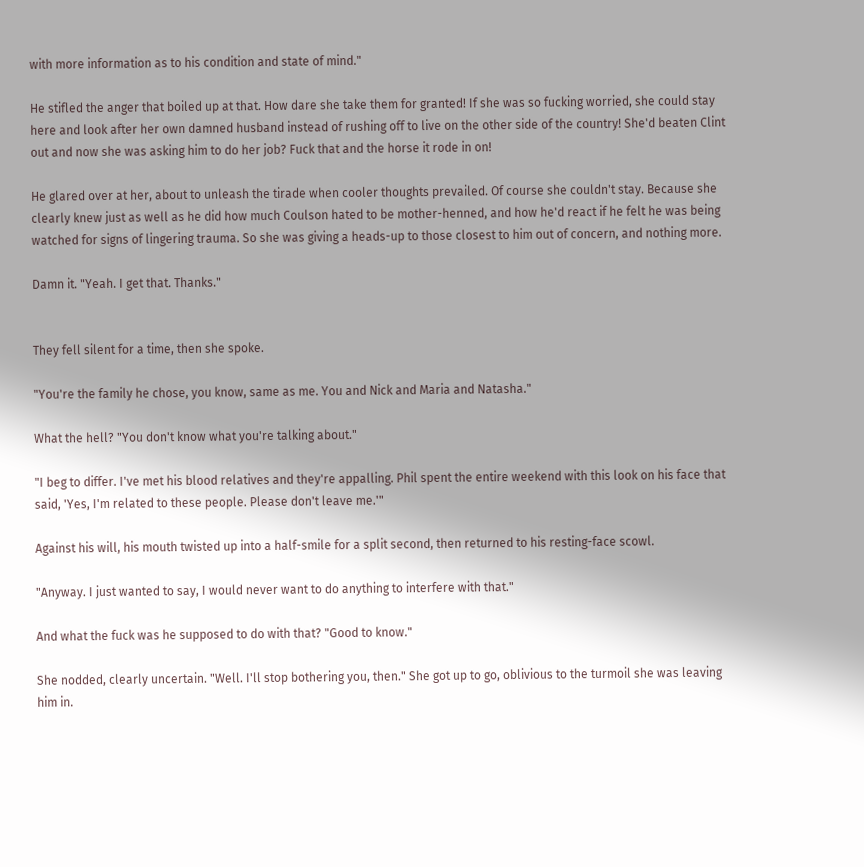with more information as to his condition and state of mind."

He stifled the anger that boiled up at that. How dare she take them for granted! If she was so fucking worried, she could stay here and look after her own damned husband instead of rushing off to live on the other side of the country! She'd beaten Clint out and now she was asking him to do her job? Fuck that and the horse it rode in on!

He glared over at her, about to unleash the tirade when cooler thoughts prevailed. Of course she couldn't stay. Because she clearly knew just as well as he did how much Coulson hated to be mother-henned, and how he'd react if he felt he was being watched for signs of lingering trauma. So she was giving a heads-up to those closest to him out of concern, and nothing more.

Damn it. "Yeah. I get that. Thanks."


They fell silent for a time, then she spoke.

"You're the family he chose, you know, same as me. You and Nick and Maria and Natasha."

What the hell? "You don't know what you're talking about."

"I beg to differ. I've met his blood relatives and they're appalling. Phil spent the entire weekend with this look on his face that said, 'Yes, I'm related to these people. Please don't leave me.'"

Against his will, his mouth twisted up into a half-smile for a split second, then returned to his resting-face scowl.

"Anyway. I just wanted to say, I would never want to do anything to interfere with that."

And what the fuck was he supposed to do with that? "Good to know."

She nodded, clearly uncertain. "Well. I'll stop bothering you, then." She got up to go, oblivious to the turmoil she was leaving him in.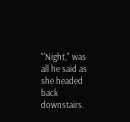"'Night," was all he said as she headed back downstairs.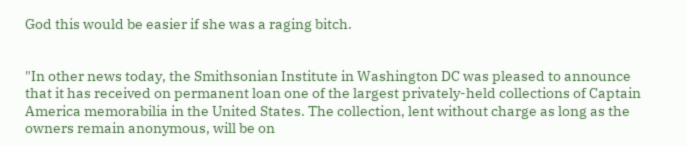God this would be easier if she was a raging bitch.


"In other news today, the Smithsonian Institute in Washington DC was pleased to announce that it has received on permanent loan one of the largest privately-held collections of Captain America memorabilia in the United States. The collection, lent without charge as long as the owners remain anonymous, will be on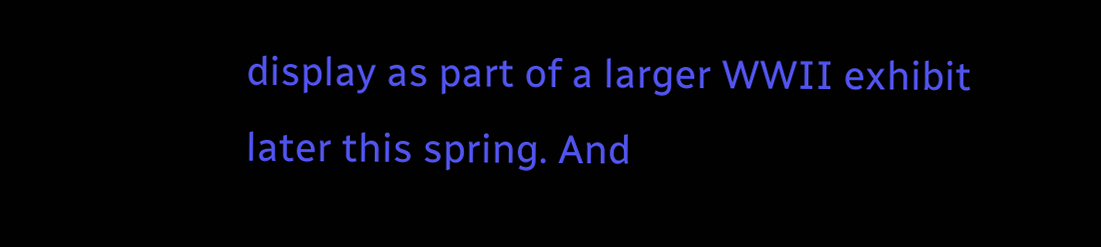display as part of a larger WWII exhibit later this spring. And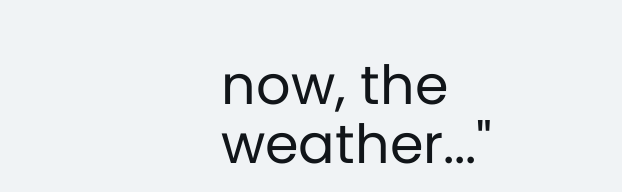now, the weather..."